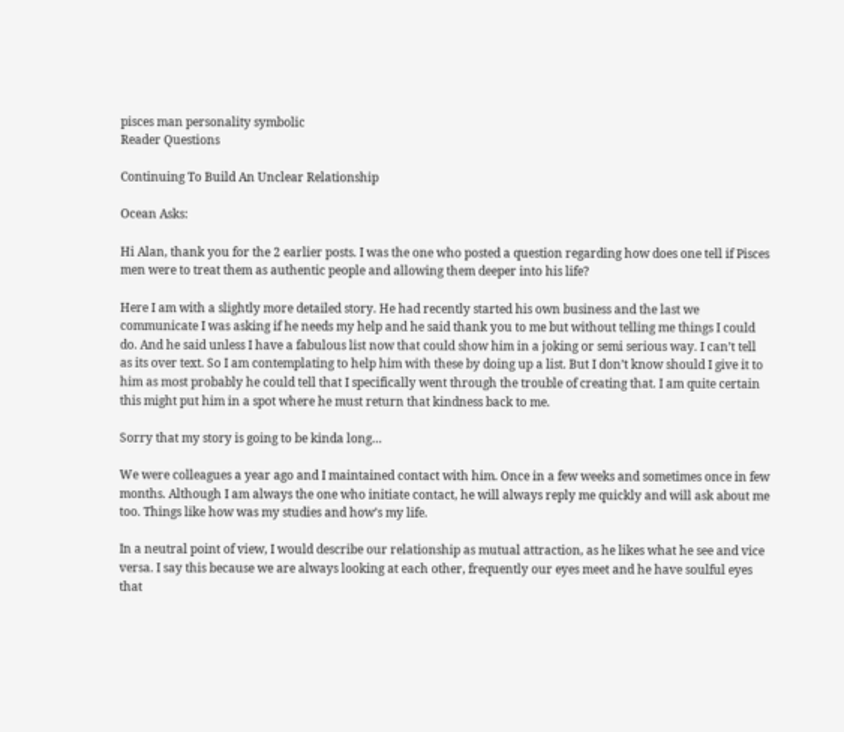pisces man personality symbolic
Reader Questions

Continuing To Build An Unclear Relationship

Ocean Asks:

Hi Alan, thank you for the 2 earlier posts. I was the one who posted a question regarding how does one tell if Pisces men were to treat them as authentic people and allowing them deeper into his life?

Here I am with a slightly more detailed story. He had recently started his own business and the last we communicate I was asking if he needs my help and he said thank you to me but without telling me things I could do. And he said unless I have a fabulous list now that could show him in a joking or semi serious way. I can’t tell as its over text. So I am contemplating to help him with these by doing up a list. But I don’t know should I give it to him as most probably he could tell that I specifically went through the trouble of creating that. I am quite certain this might put him in a spot where he must return that kindness back to me.

Sorry that my story is going to be kinda long…

We were colleagues a year ago and I maintained contact with him. Once in a few weeks and sometimes once in few months. Although I am always the one who initiate contact, he will always reply me quickly and will ask about me too. Things like how was my studies and how’s my life.

In a neutral point of view, I would describe our relationship as mutual attraction, as he likes what he see and vice versa. I say this because we are always looking at each other, frequently our eyes meet and he have soulful eyes that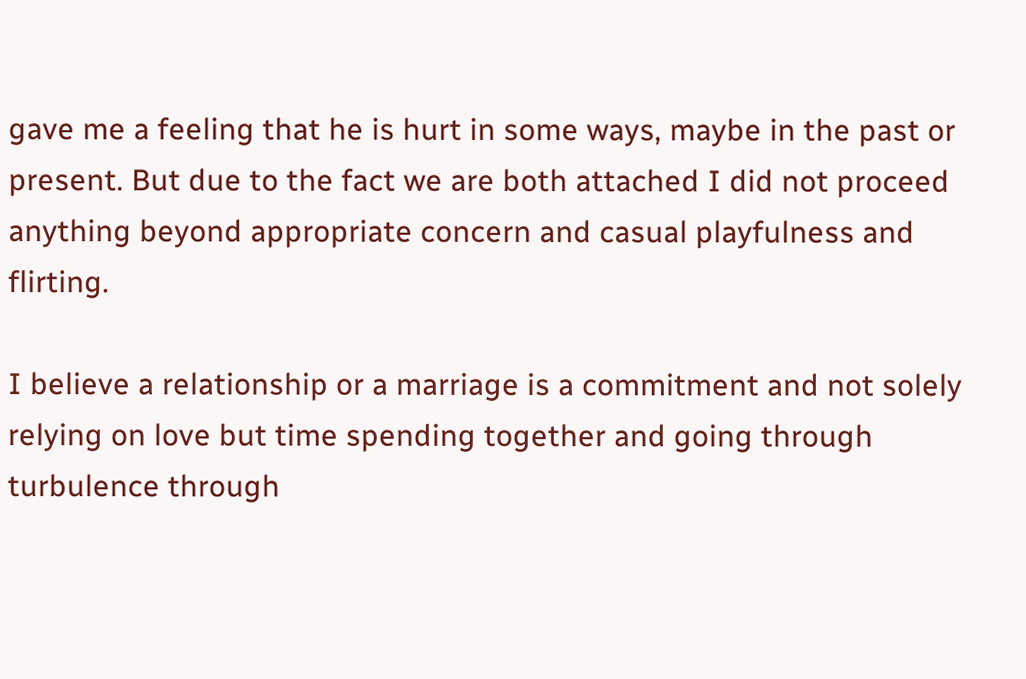gave me a feeling that he is hurt in some ways, maybe in the past or present. But due to the fact we are both attached I did not proceed anything beyond appropriate concern and casual playfulness and flirting.

I believe a relationship or a marriage is a commitment and not solely relying on love but time spending together and going through turbulence through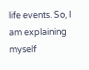life events. So, I am explaining myself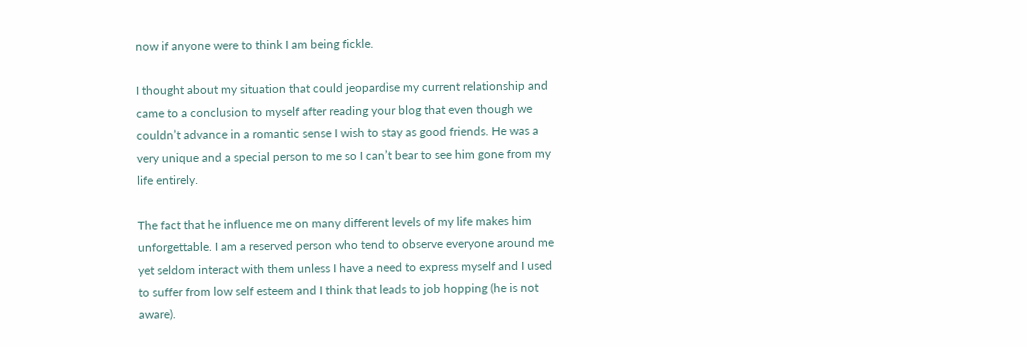now if anyone were to think I am being fickle.

I thought about my situation that could jeopardise my current relationship and came to a conclusion to myself after reading your blog that even though we couldn’t advance in a romantic sense I wish to stay as good friends. He was a very unique and a special person to me so I can’t bear to see him gone from my life entirely.

The fact that he influence me on many different levels of my life makes him unforgettable. I am a reserved person who tend to observe everyone around me yet seldom interact with them unless I have a need to express myself and I used to suffer from low self esteem and I think that leads to job hopping (he is not aware).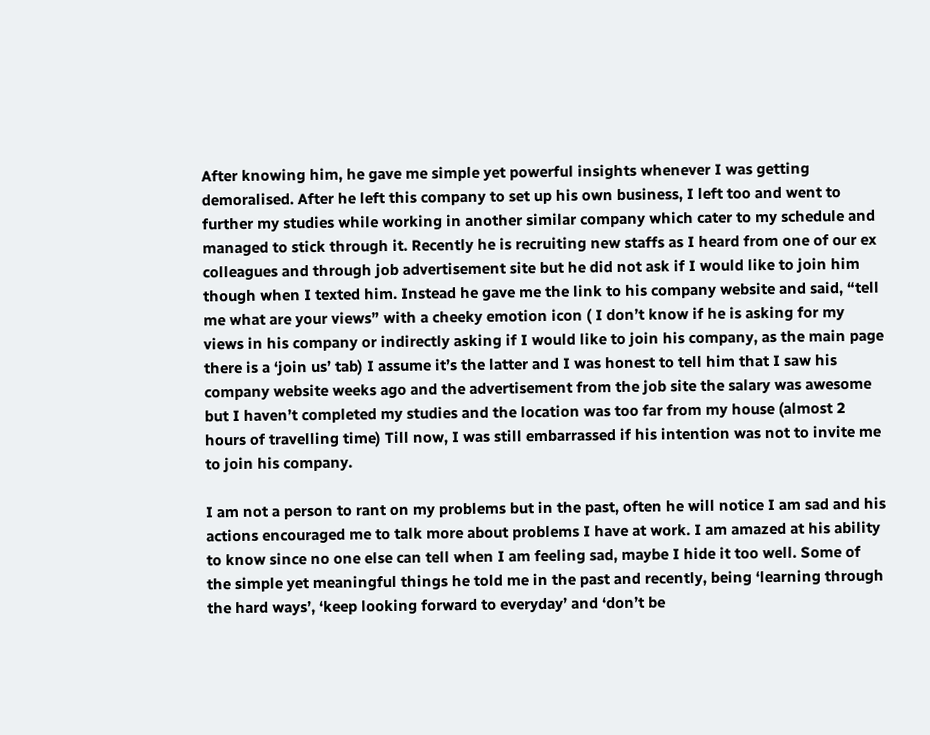After knowing him, he gave me simple yet powerful insights whenever I was getting demoralised. After he left this company to set up his own business, I left too and went to further my studies while working in another similar company which cater to my schedule and managed to stick through it. Recently he is recruiting new staffs as I heard from one of our ex colleagues and through job advertisement site but he did not ask if I would like to join him though when I texted him. Instead he gave me the link to his company website and said, “tell me what are your views” with a cheeky emotion icon ( I don’t know if he is asking for my views in his company or indirectly asking if I would like to join his company, as the main page there is a ‘join us’ tab) I assume it’s the latter and I was honest to tell him that I saw his company website weeks ago and the advertisement from the job site the salary was awesome but I haven’t completed my studies and the location was too far from my house (almost 2 hours of travelling time) Till now, I was still embarrassed if his intention was not to invite me to join his company.

I am not a person to rant on my problems but in the past, often he will notice I am sad and his actions encouraged me to talk more about problems I have at work. I am amazed at his ability to know since no one else can tell when I am feeling sad, maybe I hide it too well. Some of the simple yet meaningful things he told me in the past and recently, being ‘learning through the hard ways’, ‘keep looking forward to everyday’ and ‘don’t be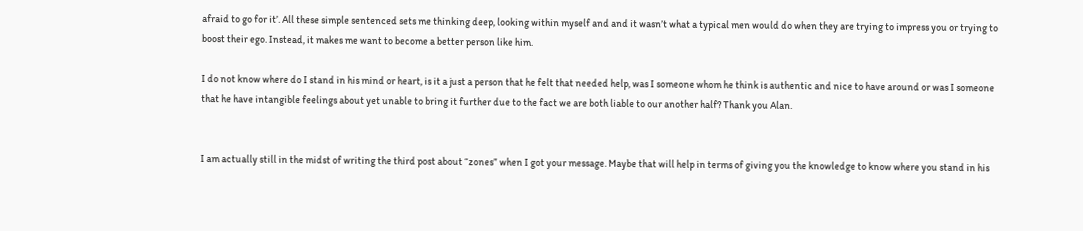afraid to go for it’. All these simple sentenced sets me thinking deep, looking within myself and and it wasn’t what a typical men would do when they are trying to impress you or trying to boost their ego. Instead, it makes me want to become a better person like him.

I do not know where do I stand in his mind or heart, is it a just a person that he felt that needed help, was I someone whom he think is authentic and nice to have around or was I someone that he have intangible feelings about yet unable to bring it further due to the fact we are both liable to our another half? Thank you Alan.


I am actually still in the midst of writing the third post about “zones” when I got your message. Maybe that will help in terms of giving you the knowledge to know where you stand in his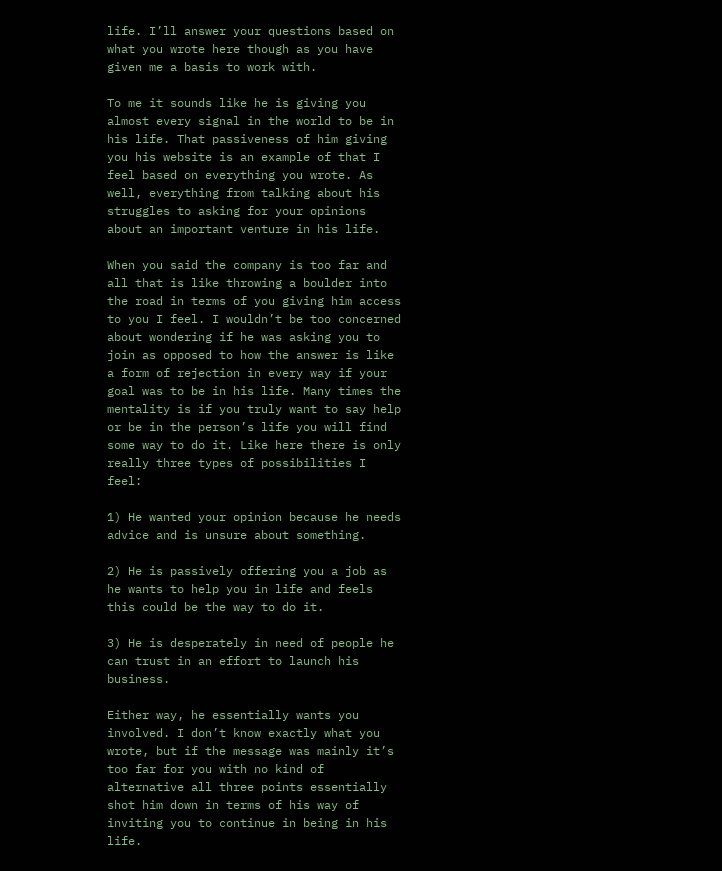life. I’ll answer your questions based on what you wrote here though as you have given me a basis to work with.

To me it sounds like he is giving you almost every signal in the world to be in his life. That passiveness of him giving you his website is an example of that I feel based on everything you wrote. As well, everything from talking about his struggles to asking for your opinions about an important venture in his life.

When you said the company is too far and all that is like throwing a boulder into the road in terms of you giving him access to you I feel. I wouldn’t be too concerned about wondering if he was asking you to join as opposed to how the answer is like a form of rejection in every way if your goal was to be in his life. Many times the mentality is if you truly want to say help or be in the person’s life you will find some way to do it. Like here there is only really three types of possibilities I feel:

1) He wanted your opinion because he needs advice and is unsure about something.

2) He is passively offering you a job as he wants to help you in life and feels this could be the way to do it.

3) He is desperately in need of people he can trust in an effort to launch his business.

Either way, he essentially wants you involved. I don’t know exactly what you wrote, but if the message was mainly it’s too far for you with no kind of alternative all three points essentially shot him down in terms of his way of inviting you to continue in being in his life.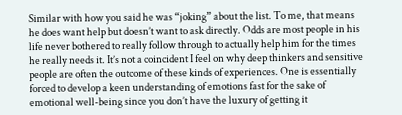Similar with how you said he was “joking” about the list. To me, that means he does want help but doesn’t want to ask directly. Odds are most people in his life never bothered to really follow through to actually help him for the times he really needs it. It’s not a coincident I feel on why deep thinkers and sensitive people are often the outcome of these kinds of experiences. One is essentially forced to develop a keen understanding of emotions fast for the sake of emotional well-being since you don’t have the luxury of getting it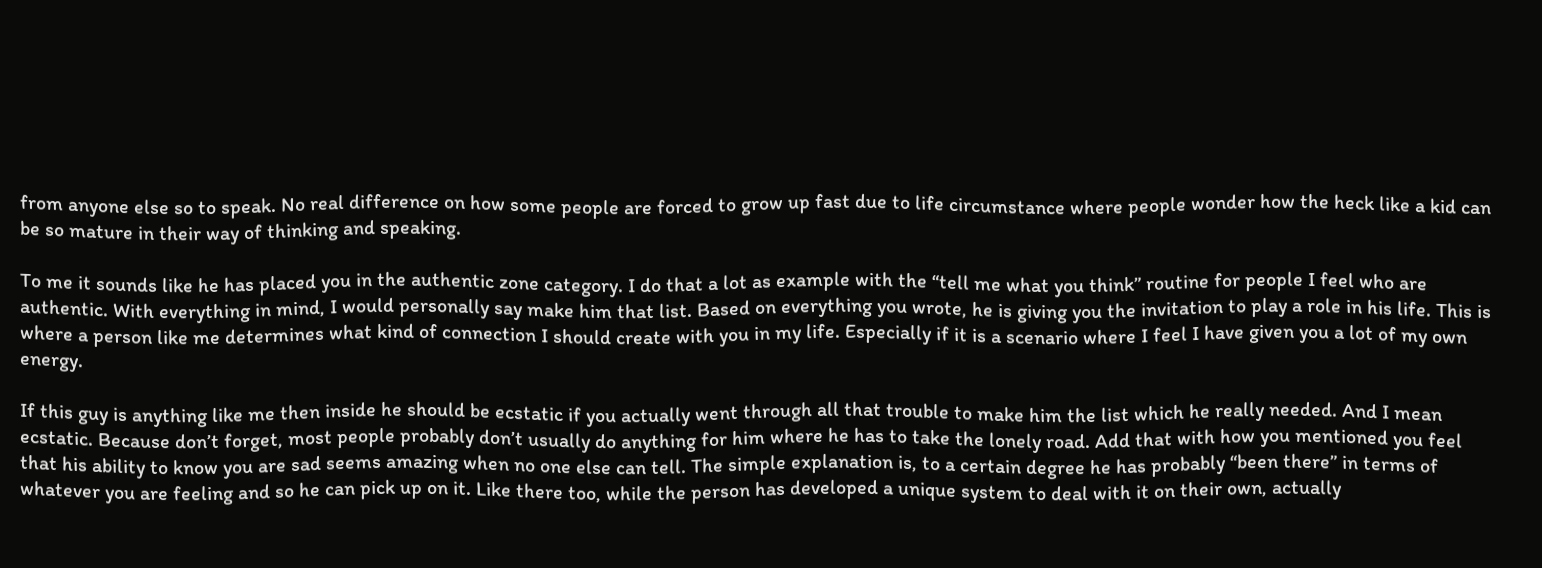from anyone else so to speak. No real difference on how some people are forced to grow up fast due to life circumstance where people wonder how the heck like a kid can be so mature in their way of thinking and speaking.

To me it sounds like he has placed you in the authentic zone category. I do that a lot as example with the “tell me what you think” routine for people I feel who are authentic. With everything in mind, I would personally say make him that list. Based on everything you wrote, he is giving you the invitation to play a role in his life. This is where a person like me determines what kind of connection I should create with you in my life. Especially if it is a scenario where I feel I have given you a lot of my own energy.

If this guy is anything like me then inside he should be ecstatic if you actually went through all that trouble to make him the list which he really needed. And I mean ecstatic. Because don’t forget, most people probably don’t usually do anything for him where he has to take the lonely road. Add that with how you mentioned you feel that his ability to know you are sad seems amazing when no one else can tell. The simple explanation is, to a certain degree he has probably “been there” in terms of whatever you are feeling and so he can pick up on it. Like there too, while the person has developed a unique system to deal with it on their own, actually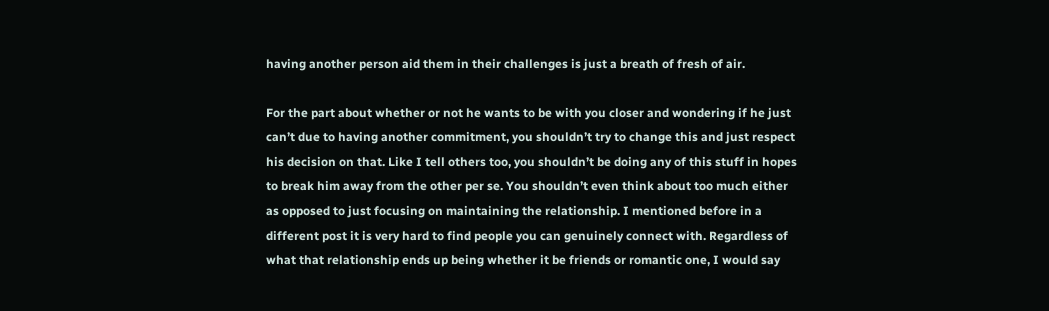having another person aid them in their challenges is just a breath of fresh of air.

For the part about whether or not he wants to be with you closer and wondering if he just can’t due to having another commitment, you shouldn’t try to change this and just respect his decision on that. Like I tell others too, you shouldn’t be doing any of this stuff in hopes to break him away from the other per se. You shouldn’t even think about too much either as opposed to just focusing on maintaining the relationship. I mentioned before in a different post it is very hard to find people you can genuinely connect with. Regardless of what that relationship ends up being whether it be friends or romantic one, I would say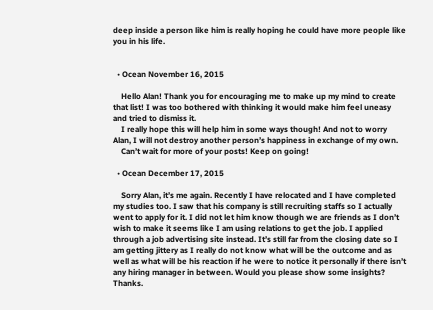deep inside a person like him is really hoping he could have more people like you in his life.


  • Ocean November 16, 2015

    Hello Alan! Thank you for encouraging me to make up my mind to create that list! I was too bothered with thinking it would make him feel uneasy and tried to dismiss it.
    I really hope this will help him in some ways though! And not to worry Alan, I will not destroy another person’s happiness in exchange of my own.
    Can’t wait for more of your posts! Keep on going!

  • Ocean December 17, 2015

    Sorry Alan, it’s me again. Recently I have relocated and I have completed my studies too. I saw that his company is still recruiting staffs so I actually went to apply for it. I did not let him know though we are friends as I don’t wish to make it seems like I am using relations to get the job. I applied through a job advertising site instead. It’s still far from the closing date so I am getting jittery as I really do not know what will be the outcome and as well as what will be his reaction if he were to notice it personally if there isn’t any hiring manager in between. Would you please show some insights? Thanks.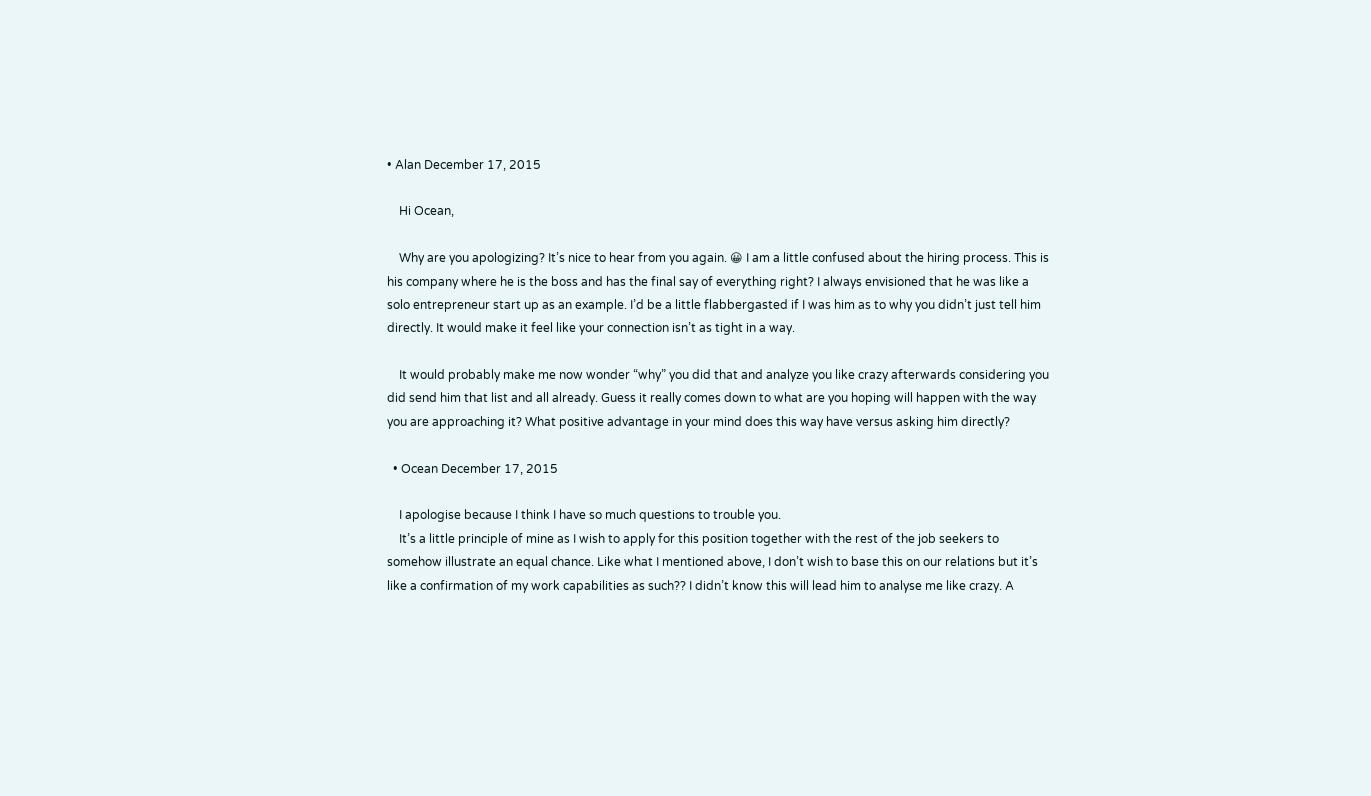• Alan December 17, 2015

    Hi Ocean,

    Why are you apologizing? It’s nice to hear from you again. 😀 I am a little confused about the hiring process. This is his company where he is the boss and has the final say of everything right? I always envisioned that he was like a solo entrepreneur start up as an example. I’d be a little flabbergasted if I was him as to why you didn’t just tell him directly. It would make it feel like your connection isn’t as tight in a way.

    It would probably make me now wonder “why” you did that and analyze you like crazy afterwards considering you did send him that list and all already. Guess it really comes down to what are you hoping will happen with the way you are approaching it? What positive advantage in your mind does this way have versus asking him directly?

  • Ocean December 17, 2015

    I apologise because I think I have so much questions to trouble you.
    It’s a little principle of mine as I wish to apply for this position together with the rest of the job seekers to somehow illustrate an equal chance. Like what I mentioned above, I don’t wish to base this on our relations but it’s like a confirmation of my work capabilities as such?? I didn’t know this will lead him to analyse me like crazy. A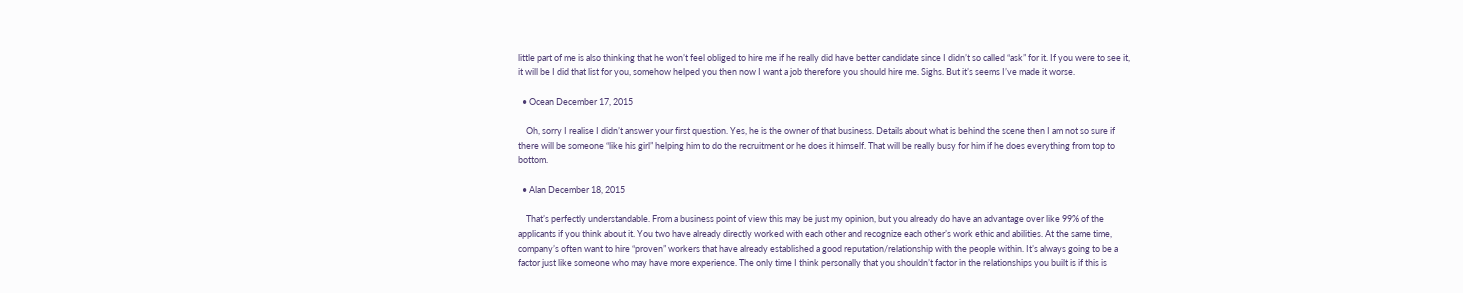little part of me is also thinking that he won’t feel obliged to hire me if he really did have better candidate since I didn’t so called “ask” for it. If you were to see it, it will be I did that list for you, somehow helped you then now I want a job therefore you should hire me. Sighs. But it’s seems I’ve made it worse.

  • Ocean December 17, 2015

    Oh, sorry I realise I didn’t answer your first question. Yes, he is the owner of that business. Details about what is behind the scene then I am not so sure if there will be someone “like his girl” helping him to do the recruitment or he does it himself. That will be really busy for him if he does everything from top to bottom.

  • Alan December 18, 2015

    That’s perfectly understandable. From a business point of view this may be just my opinion, but you already do have an advantage over like 99% of the applicants if you think about it. You two have already directly worked with each other and recognize each other’s work ethic and abilities. At the same time, company’s often want to hire “proven” workers that have already established a good reputation/relationship with the people within. It’s always going to be a factor just like someone who may have more experience. The only time I think personally that you shouldn’t factor in the relationships you built is if this is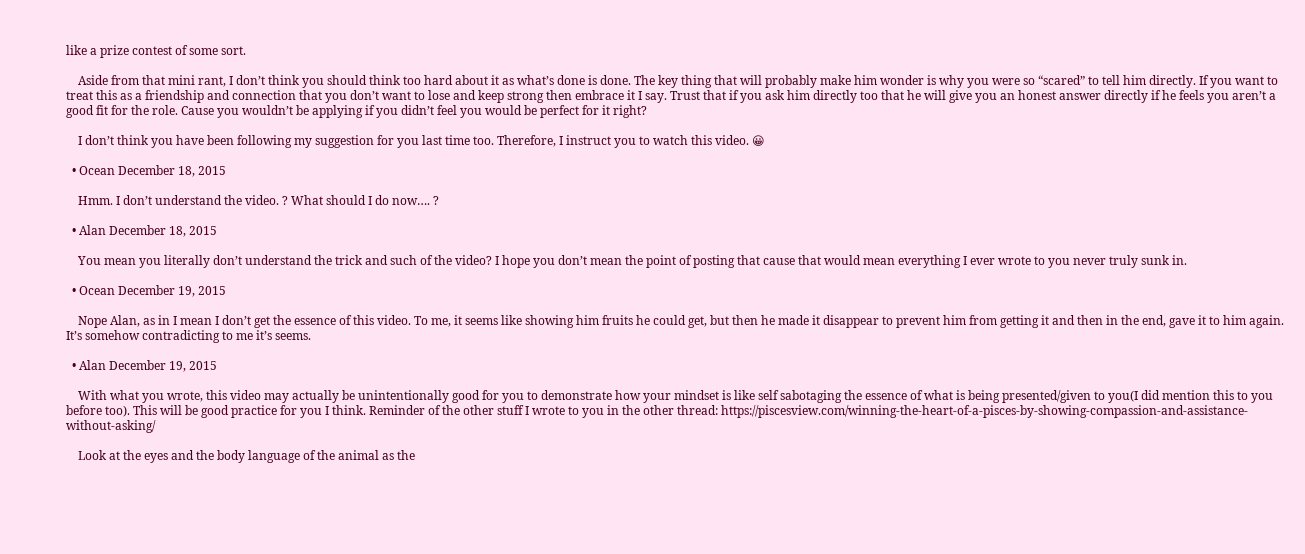like a prize contest of some sort.

    Aside from that mini rant, I don’t think you should think too hard about it as what’s done is done. The key thing that will probably make him wonder is why you were so “scared” to tell him directly. If you want to treat this as a friendship and connection that you don’t want to lose and keep strong then embrace it I say. Trust that if you ask him directly too that he will give you an honest answer directly if he feels you aren’t a good fit for the role. Cause you wouldn’t be applying if you didn’t feel you would be perfect for it right?

    I don’t think you have been following my suggestion for you last time too. Therefore, I instruct you to watch this video. 😀

  • Ocean December 18, 2015

    Hmm. I don’t understand the video. ? What should I do now…. ?

  • Alan December 18, 2015

    You mean you literally don’t understand the trick and such of the video? I hope you don’t mean the point of posting that cause that would mean everything I ever wrote to you never truly sunk in.

  • Ocean December 19, 2015

    Nope Alan, as in I mean I don’t get the essence of this video. To me, it seems like showing him fruits he could get, but then he made it disappear to prevent him from getting it and then in the end, gave it to him again. It’s somehow contradicting to me it’s seems.

  • Alan December 19, 2015

    With what you wrote, this video may actually be unintentionally good for you to demonstrate how your mindset is like self sabotaging the essence of what is being presented/given to you(I did mention this to you before too). This will be good practice for you I think. Reminder of the other stuff I wrote to you in the other thread: https://piscesview.com/winning-the-heart-of-a-pisces-by-showing-compassion-and-assistance-without-asking/

    Look at the eyes and the body language of the animal as the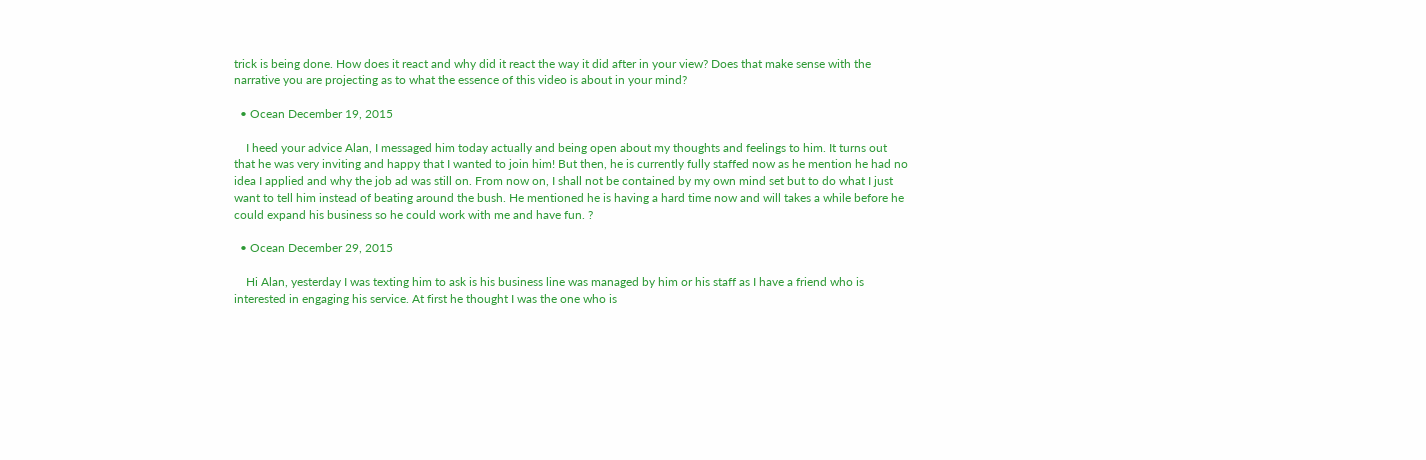trick is being done. How does it react and why did it react the way it did after in your view? Does that make sense with the narrative you are projecting as to what the essence of this video is about in your mind?

  • Ocean December 19, 2015

    I heed your advice Alan, I messaged him today actually and being open about my thoughts and feelings to him. It turns out that he was very inviting and happy that I wanted to join him! But then, he is currently fully staffed now as he mention he had no idea I applied and why the job ad was still on. From now on, I shall not be contained by my own mind set but to do what I just want to tell him instead of beating around the bush. He mentioned he is having a hard time now and will takes a while before he could expand his business so he could work with me and have fun. ?

  • Ocean December 29, 2015

    Hi Alan, yesterday I was texting him to ask is his business line was managed by him or his staff as I have a friend who is interested in engaging his service. At first he thought I was the one who is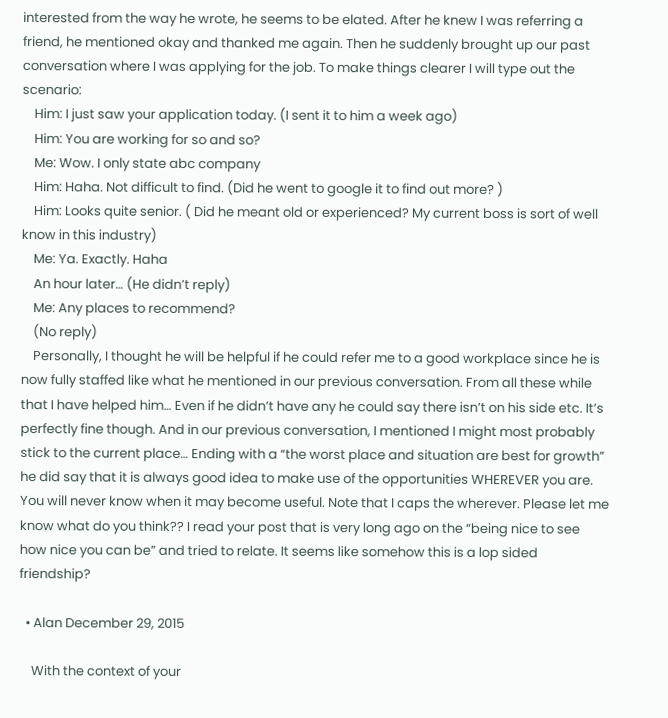interested from the way he wrote, he seems to be elated. After he knew I was referring a friend, he mentioned okay and thanked me again. Then he suddenly brought up our past conversation where I was applying for the job. To make things clearer I will type out the scenario:
    Him: I just saw your application today. (I sent it to him a week ago)
    Him: You are working for so and so?
    Me: Wow. I only state abc company
    Him: Haha. Not difficult to find. (Did he went to google it to find out more? )
    Him: Looks quite senior. ( Did he meant old or experienced? My current boss is sort of well know in this industry)
    Me: Ya. Exactly. Haha
    An hour later… (He didn’t reply)
    Me: Any places to recommend?
    (No reply)
    Personally, I thought he will be helpful if he could refer me to a good workplace since he is now fully staffed like what he mentioned in our previous conversation. From all these while that I have helped him… Even if he didn’t have any he could say there isn’t on his side etc. It’s perfectly fine though. And in our previous conversation, I mentioned I might most probably stick to the current place… Ending with a “the worst place and situation are best for growth” he did say that it is always good idea to make use of the opportunities WHEREVER you are. You will never know when it may become useful. Note that I caps the wherever. Please let me know what do you think?? I read your post that is very long ago on the “being nice to see how nice you can be” and tried to relate. It seems like somehow this is a lop sided friendship?

  • Alan December 29, 2015

    With the context of your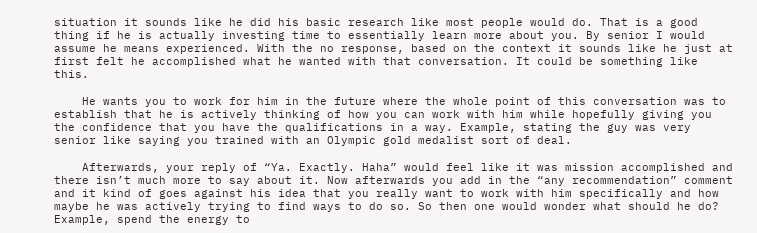situation it sounds like he did his basic research like most people would do. That is a good thing if he is actually investing time to essentially learn more about you. By senior I would assume he means experienced. With the no response, based on the context it sounds like he just at first felt he accomplished what he wanted with that conversation. It could be something like this.

    He wants you to work for him in the future where the whole point of this conversation was to establish that he is actively thinking of how you can work with him while hopefully giving you the confidence that you have the qualifications in a way. Example, stating the guy was very senior like saying you trained with an Olympic gold medalist sort of deal.

    Afterwards, your reply of “Ya. Exactly. Haha” would feel like it was mission accomplished and there isn’t much more to say about it. Now afterwards you add in the “any recommendation” comment and it kind of goes against his idea that you really want to work with him specifically and how maybe he was actively trying to find ways to do so. So then one would wonder what should he do? Example, spend the energy to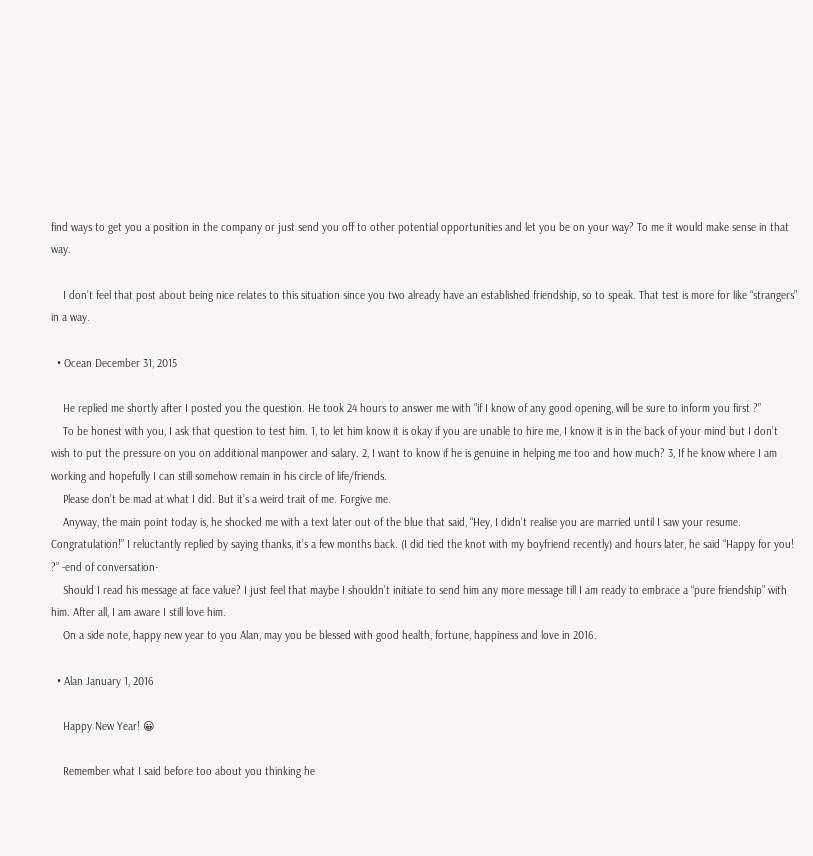find ways to get you a position in the company or just send you off to other potential opportunities and let you be on your way? To me it would make sense in that way.

    I don’t feel that post about being nice relates to this situation since you two already have an established friendship, so to speak. That test is more for like “strangers” in a way.

  • Ocean December 31, 2015

    He replied me shortly after I posted you the question. He took 24 hours to answer me with “if I know of any good opening, will be sure to inform you first ?”
    To be honest with you, I ask that question to test him. 1, to let him know it is okay if you are unable to hire me, I know it is in the back of your mind but I don’t wish to put the pressure on you on additional manpower and salary. 2, I want to know if he is genuine in helping me too and how much? 3, If he know where I am working and hopefully I can still somehow remain in his circle of life/friends.
    Please don’t be mad at what I did. But it’s a weird trait of me. Forgive me.
    Anyway, the main point today is, he shocked me with a text later out of the blue that said, “Hey, I didn’t realise you are married until I saw your resume. Congratulation!” I reluctantly replied by saying thanks, it’s a few months back. (I did tied the knot with my boyfriend recently) and hours later, he said “Happy for you! ?” -end of conversation-
    Should I read his message at face value? I just feel that maybe I shouldn’t initiate to send him any more message till I am ready to embrace a “pure friendship” with him. After all, I am aware I still love him.
    On a side note, happy new year to you Alan, may you be blessed with good health, fortune, happiness and love in 2016.

  • Alan January 1, 2016

    Happy New Year! 😀

    Remember what I said before too about you thinking he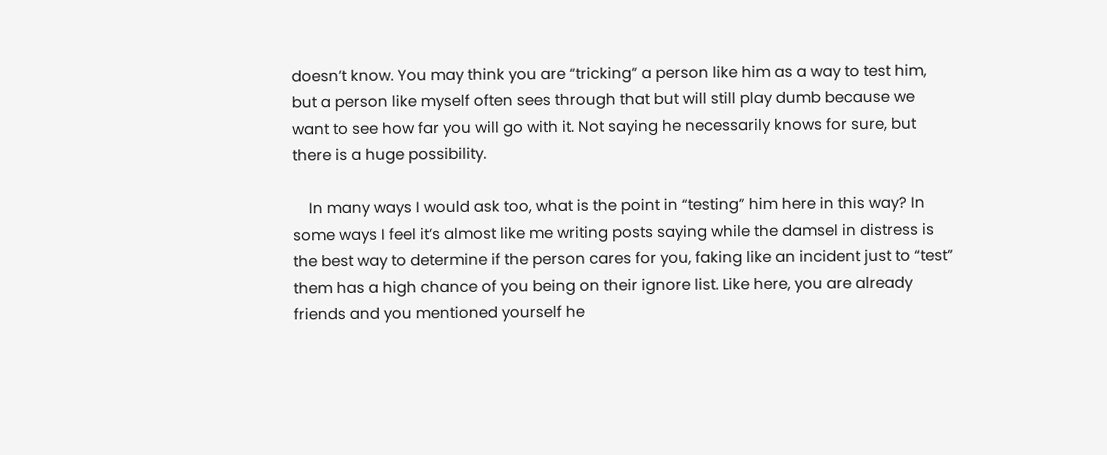doesn’t know. You may think you are “tricking” a person like him as a way to test him, but a person like myself often sees through that but will still play dumb because we want to see how far you will go with it. Not saying he necessarily knows for sure, but there is a huge possibility.

    In many ways I would ask too, what is the point in “testing” him here in this way? In some ways I feel it’s almost like me writing posts saying while the damsel in distress is the best way to determine if the person cares for you, faking like an incident just to “test” them has a high chance of you being on their ignore list. Like here, you are already friends and you mentioned yourself he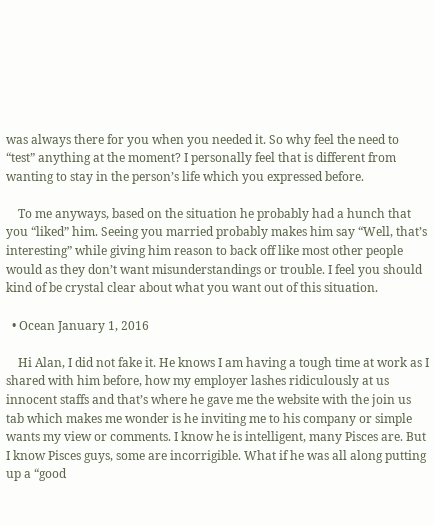was always there for you when you needed it. So why feel the need to “test” anything at the moment? I personally feel that is different from wanting to stay in the person’s life which you expressed before.

    To me anyways, based on the situation he probably had a hunch that you “liked” him. Seeing you married probably makes him say “Well, that’s interesting” while giving him reason to back off like most other people would as they don’t want misunderstandings or trouble. I feel you should kind of be crystal clear about what you want out of this situation.

  • Ocean January 1, 2016

    Hi Alan, I did not fake it. He knows I am having a tough time at work as I shared with him before, how my employer lashes ridiculously at us innocent staffs and that’s where he gave me the website with the join us tab which makes me wonder is he inviting me to his company or simple wants my view or comments. I know he is intelligent, many Pisces are. But I know Pisces guys, some are incorrigible. What if he was all along putting up a “good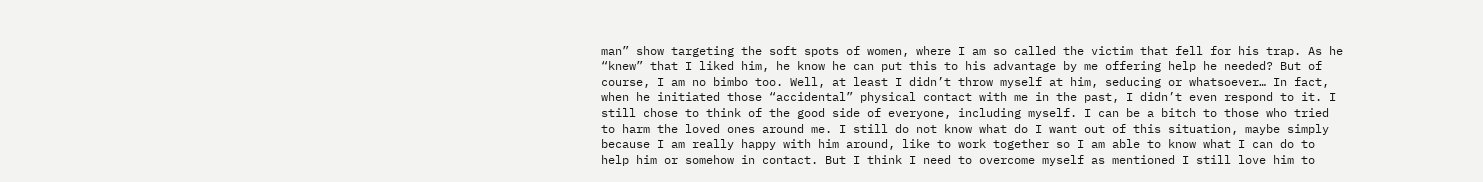man” show targeting the soft spots of women, where I am so called the victim that fell for his trap. As he “knew” that I liked him, he know he can put this to his advantage by me offering help he needed? But of course, I am no bimbo too. Well, at least I didn’t throw myself at him, seducing or whatsoever… In fact, when he initiated those “accidental” physical contact with me in the past, I didn’t even respond to it. I still chose to think of the good side of everyone, including myself. I can be a bitch to those who tried to harm the loved ones around me. I still do not know what do I want out of this situation, maybe simply because I am really happy with him around, like to work together so I am able to know what I can do to help him or somehow in contact. But I think I need to overcome myself as mentioned I still love him to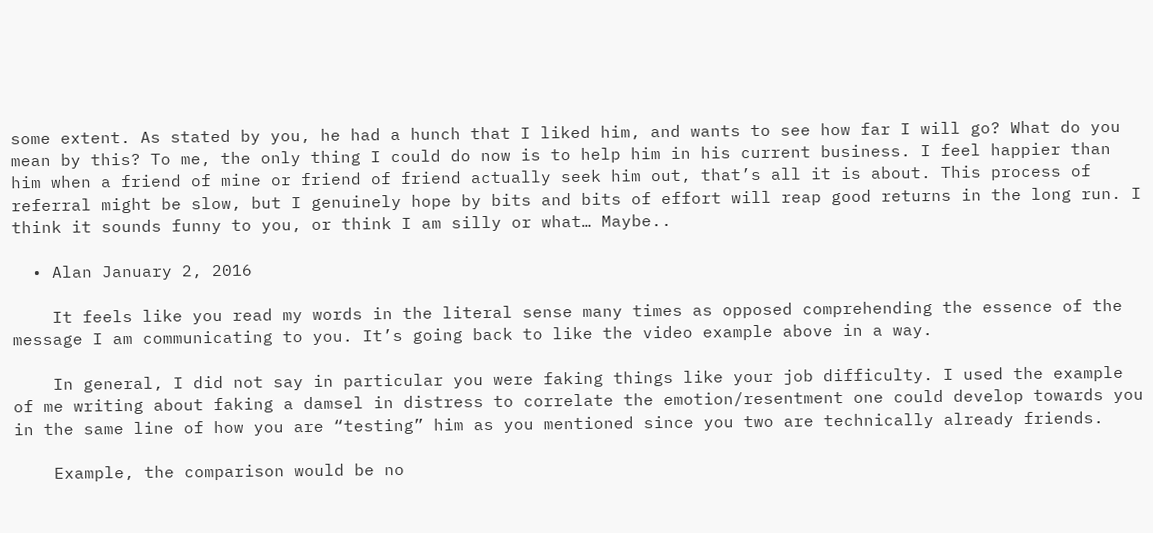some extent. As stated by you, he had a hunch that I liked him, and wants to see how far I will go? What do you mean by this? To me, the only thing I could do now is to help him in his current business. I feel happier than him when a friend of mine or friend of friend actually seek him out, that’s all it is about. This process of referral might be slow, but I genuinely hope by bits and bits of effort will reap good returns in the long run. I think it sounds funny to you, or think I am silly or what… Maybe..

  • Alan January 2, 2016

    It feels like you read my words in the literal sense many times as opposed comprehending the essence of the message I am communicating to you. It’s going back to like the video example above in a way.

    In general, I did not say in particular you were faking things like your job difficulty. I used the example of me writing about faking a damsel in distress to correlate the emotion/resentment one could develop towards you in the same line of how you are “testing” him as you mentioned since you two are technically already friends.

    Example, the comparison would be no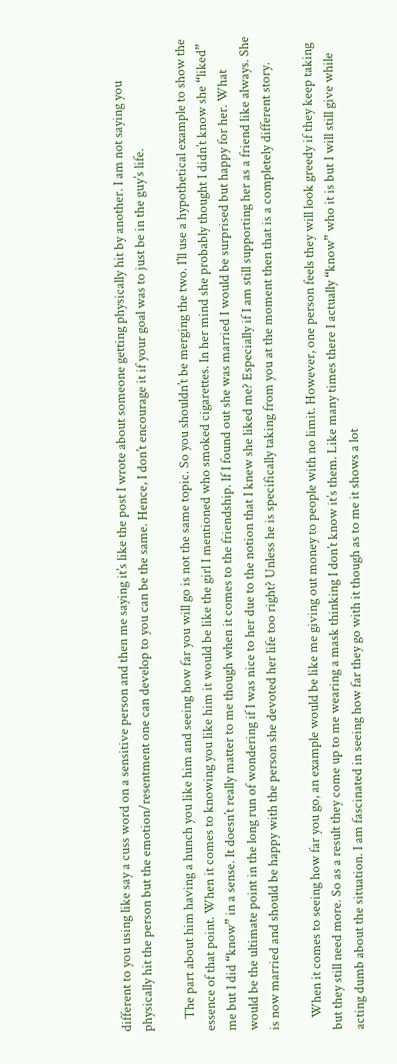different to you using like say a cuss word on a sensitive person and then me saying it’s like the post I wrote about someone getting physically hit by another. I am not saying you physically hit the person but the emotion/resentment one can develop to you can be the same. Hence, I don’t encourage it if your goal was to just be in the guy’s life.

    The part about him having a hunch you like him and seeing how far you will go is not the same topic. So you shouldn’t be merging the two. I’ll use a hypothetical example to show the essence of that point. When it comes to knowing you like him it would be like the girl I mentioned who smoked cigarettes. In her mind she probably thought I didn’t know she “liked” me but I did “know” in a sense. It doesn’t really matter to me though when it comes to the friendship. If I found out she was married I would be surprised but happy for her. What would be the ultimate point in the long run of wondering if I was nice to her due to the notion that I knew she liked me? Especially if I am still supporting her as a friend like always. She is now married and should be happy with the person she devoted her life too right? Unless he is specifically taking from you at the moment then that is a completely different story.

    When it comes to seeing how far you go, an example would be like me giving out money to people with no limit. However, one person feels they will look greedy if they keep taking but they still need more. So as a result they come up to me wearing a mask thinking I don’t know it’s them. Like many times there I actually “know” who it is but I will still give while acting dumb about the situation. I am fascinated in seeing how far they go with it though as to me it shows a lot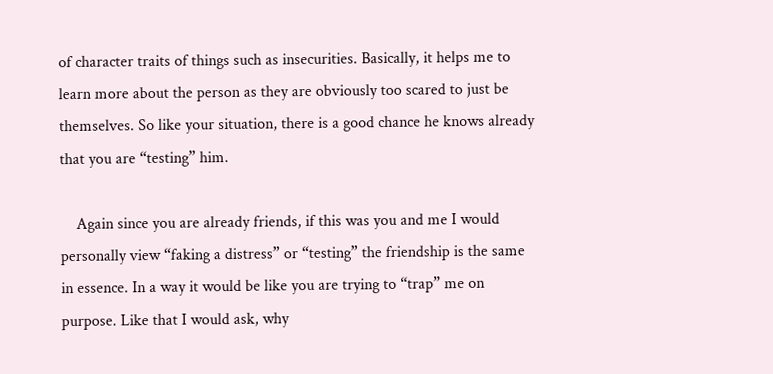of character traits of things such as insecurities. Basically, it helps me to learn more about the person as they are obviously too scared to just be themselves. So like your situation, there is a good chance he knows already that you are “testing” him.

    Again since you are already friends, if this was you and me I would personally view “faking a distress” or “testing” the friendship is the same in essence. In a way it would be like you are trying to “trap” me on purpose. Like that I would ask, why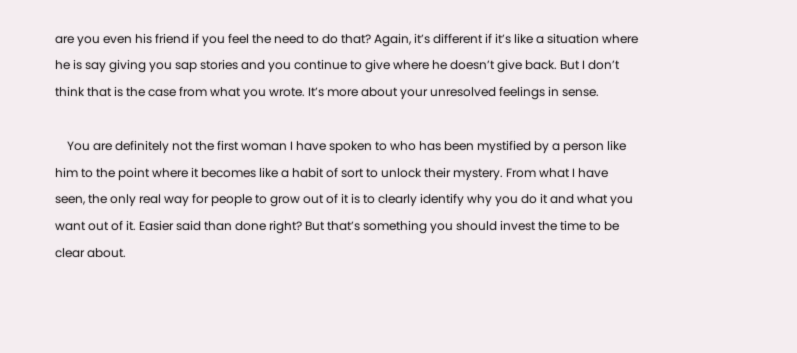are you even his friend if you feel the need to do that? Again, it’s different if it’s like a situation where he is say giving you sap stories and you continue to give where he doesn’t give back. But I don’t think that is the case from what you wrote. It’s more about your unresolved feelings in sense.

    You are definitely not the first woman I have spoken to who has been mystified by a person like him to the point where it becomes like a habit of sort to unlock their mystery. From what I have seen, the only real way for people to grow out of it is to clearly identify why you do it and what you want out of it. Easier said than done right? But that’s something you should invest the time to be clear about.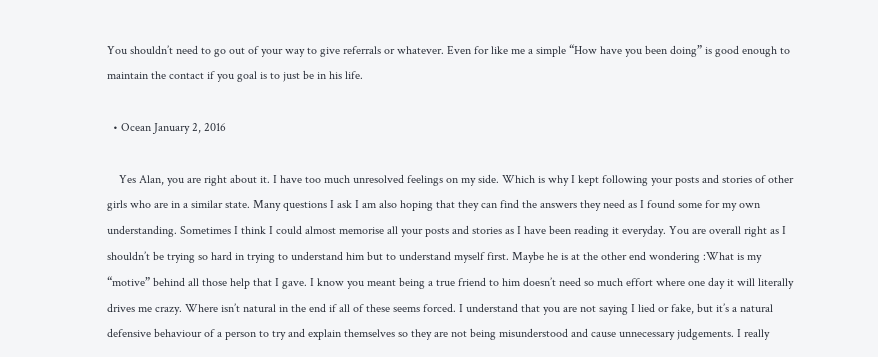You shouldn’t need to go out of your way to give referrals or whatever. Even for like me a simple “How have you been doing” is good enough to maintain the contact if you goal is to just be in his life.

  • Ocean January 2, 2016

    Yes Alan, you are right about it. I have too much unresolved feelings on my side. Which is why I kept following your posts and stories of other girls who are in a similar state. Many questions I ask I am also hoping that they can find the answers they need as I found some for my own understanding. Sometimes I think I could almost memorise all your posts and stories as I have been reading it everyday. You are overall right as I shouldn’t be trying so hard in trying to understand him but to understand myself first. Maybe he is at the other end wondering :What is my “motive” behind all those help that I gave. I know you meant being a true friend to him doesn’t need so much effort where one day it will literally drives me crazy. Where isn’t natural in the end if all of these seems forced. I understand that you are not saying I lied or fake, but it’s a natural defensive behaviour of a person to try and explain themselves so they are not being misunderstood and cause unnecessary judgements. I really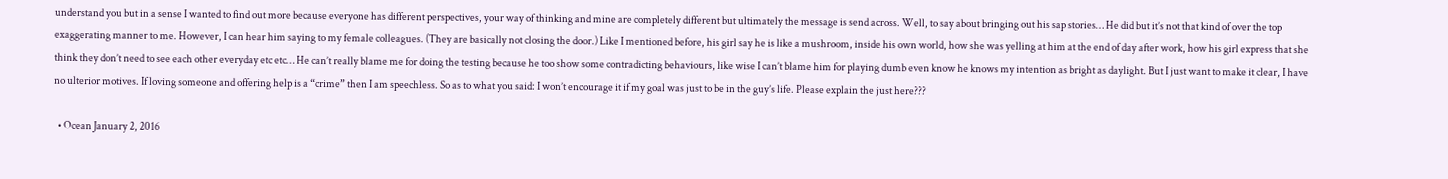understand you but in a sense I wanted to find out more because everyone has different perspectives, your way of thinking and mine are completely different but ultimately the message is send across. Well, to say about bringing out his sap stories… He did but it’s not that kind of over the top exaggerating manner to me. However, I can hear him saying to my female colleagues. (They are basically not closing the door.) Like I mentioned before, his girl say he is like a mushroom, inside his own world, how she was yelling at him at the end of day after work, how his girl express that she think they don’t need to see each other everyday etc etc… He can’t really blame me for doing the testing because he too show some contradicting behaviours, like wise I can’t blame him for playing dumb even know he knows my intention as bright as daylight. But I just want to make it clear, I have no ulterior motives. If loving someone and offering help is a “crime” then I am speechless. So as to what you said: I won’t encourage it if my goal was just to be in the guy’s life. Please explain the just here???

  • Ocean January 2, 2016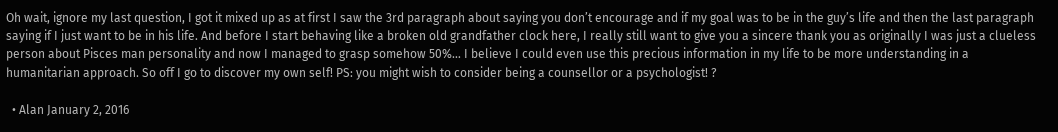Oh wait, ignore my last question, I got it mixed up as at first I saw the 3rd paragraph about saying you don’t encourage and if my goal was to be in the guy’s life and then the last paragraph saying if I just want to be in his life. And before I start behaving like a broken old grandfather clock here, I really still want to give you a sincere thank you as originally I was just a clueless person about Pisces man personality and now I managed to grasp somehow 50%… I believe I could even use this precious information in my life to be more understanding in a humanitarian approach. So off I go to discover my own self! PS: you might wish to consider being a counsellor or a psychologist! ?

  • Alan January 2, 2016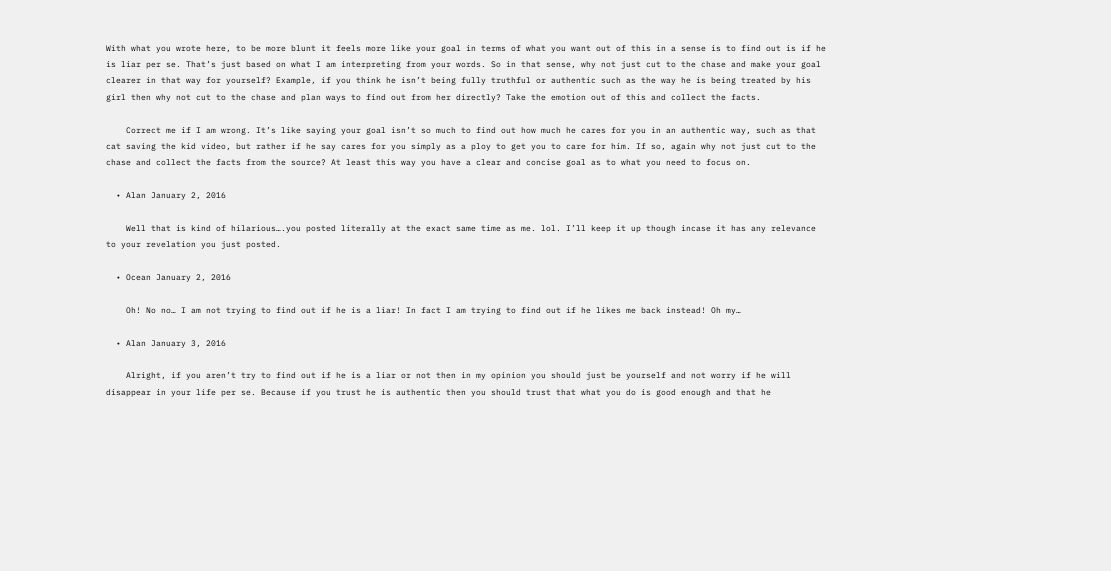With what you wrote here, to be more blunt it feels more like your goal in terms of what you want out of this in a sense is to find out is if he is liar per se. That’s just based on what I am interpreting from your words. So in that sense, why not just cut to the chase and make your goal clearer in that way for yourself? Example, if you think he isn’t being fully truthful or authentic such as the way he is being treated by his girl then why not cut to the chase and plan ways to find out from her directly? Take the emotion out of this and collect the facts.

    Correct me if I am wrong. It’s like saying your goal isn’t so much to find out how much he cares for you in an authentic way, such as that cat saving the kid video, but rather if he say cares for you simply as a ploy to get you to care for him. If so, again why not just cut to the chase and collect the facts from the source? At least this way you have a clear and concise goal as to what you need to focus on.

  • Alan January 2, 2016

    Well that is kind of hilarious….you posted literally at the exact same time as me. lol. I’ll keep it up though incase it has any relevance to your revelation you just posted.

  • Ocean January 2, 2016

    Oh! No no… I am not trying to find out if he is a liar! In fact I am trying to find out if he likes me back instead! Oh my…

  • Alan January 3, 2016

    Alright, if you aren’t try to find out if he is a liar or not then in my opinion you should just be yourself and not worry if he will disappear in your life per se. Because if you trust he is authentic then you should trust that what you do is good enough and that he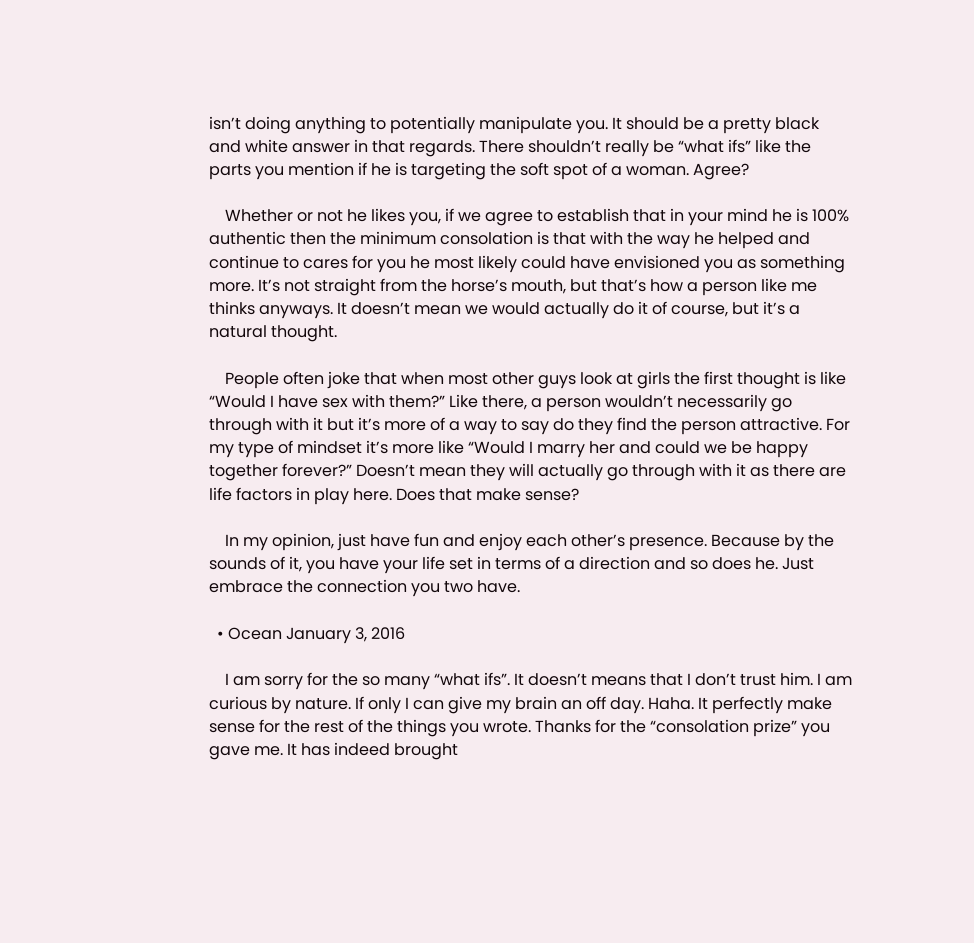isn’t doing anything to potentially manipulate you. It should be a pretty black and white answer in that regards. There shouldn’t really be “what ifs” like the parts you mention if he is targeting the soft spot of a woman. Agree?

    Whether or not he likes you, if we agree to establish that in your mind he is 100% authentic then the minimum consolation is that with the way he helped and continue to cares for you he most likely could have envisioned you as something more. It’s not straight from the horse’s mouth, but that’s how a person like me thinks anyways. It doesn’t mean we would actually do it of course, but it’s a natural thought.

    People often joke that when most other guys look at girls the first thought is like “Would I have sex with them?” Like there, a person wouldn’t necessarily go through with it but it’s more of a way to say do they find the person attractive. For my type of mindset it’s more like “Would I marry her and could we be happy together forever?” Doesn’t mean they will actually go through with it as there are life factors in play here. Does that make sense?

    In my opinion, just have fun and enjoy each other’s presence. Because by the sounds of it, you have your life set in terms of a direction and so does he. Just embrace the connection you two have.

  • Ocean January 3, 2016

    I am sorry for the so many “what ifs”. It doesn’t means that I don’t trust him. I am curious by nature. If only I can give my brain an off day. Haha. It perfectly make sense for the rest of the things you wrote. Thanks for the “consolation prize” you gave me. It has indeed brought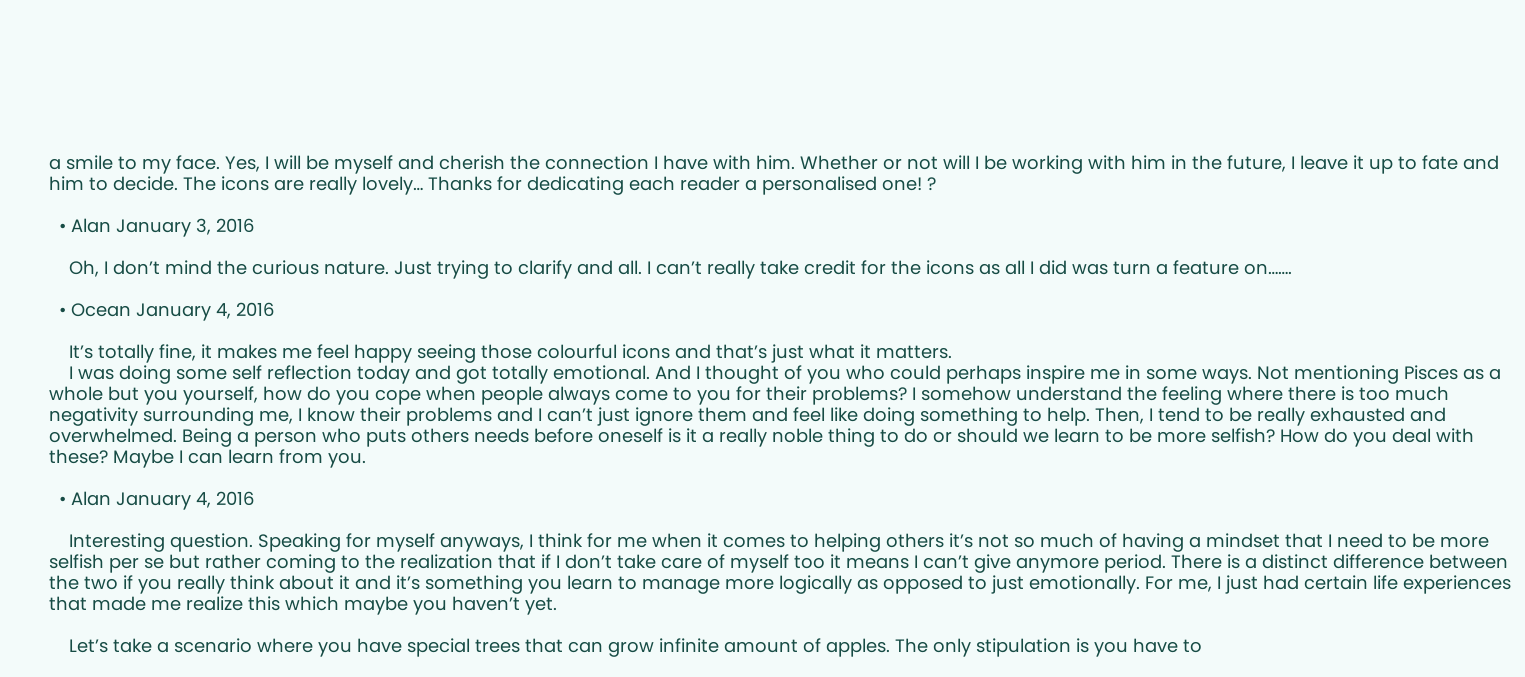a smile to my face. Yes, I will be myself and cherish the connection I have with him. Whether or not will I be working with him in the future, I leave it up to fate and him to decide. The icons are really lovely… Thanks for dedicating each reader a personalised one! ?

  • Alan January 3, 2016

    Oh, I don’t mind the curious nature. Just trying to clarify and all. I can’t really take credit for the icons as all I did was turn a feature on…….

  • Ocean January 4, 2016

    It’s totally fine, it makes me feel happy seeing those colourful icons and that’s just what it matters.
    I was doing some self reflection today and got totally emotional. And I thought of you who could perhaps inspire me in some ways. Not mentioning Pisces as a whole but you yourself, how do you cope when people always come to you for their problems? I somehow understand the feeling where there is too much negativity surrounding me, I know their problems and I can’t just ignore them and feel like doing something to help. Then, I tend to be really exhausted and overwhelmed. Being a person who puts others needs before oneself is it a really noble thing to do or should we learn to be more selfish? How do you deal with these? Maybe I can learn from you.

  • Alan January 4, 2016

    Interesting question. Speaking for myself anyways, I think for me when it comes to helping others it’s not so much of having a mindset that I need to be more selfish per se but rather coming to the realization that if I don’t take care of myself too it means I can’t give anymore period. There is a distinct difference between the two if you really think about it and it’s something you learn to manage more logically as opposed to just emotionally. For me, I just had certain life experiences that made me realize this which maybe you haven’t yet.

    Let’s take a scenario where you have special trees that can grow infinite amount of apples. The only stipulation is you have to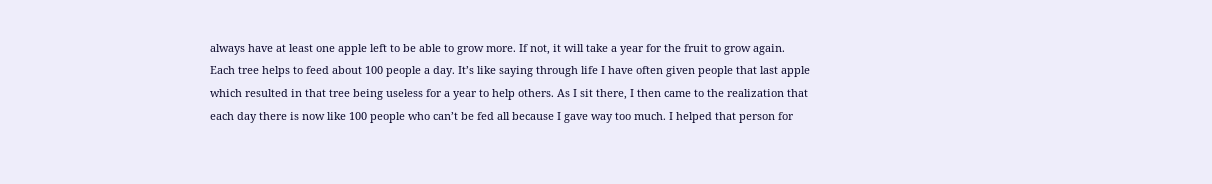always have at least one apple left to be able to grow more. If not, it will take a year for the fruit to grow again. Each tree helps to feed about 100 people a day. It’s like saying through life I have often given people that last apple which resulted in that tree being useless for a year to help others. As I sit there, I then came to the realization that each day there is now like 100 people who can’t be fed all because I gave way too much. I helped that person for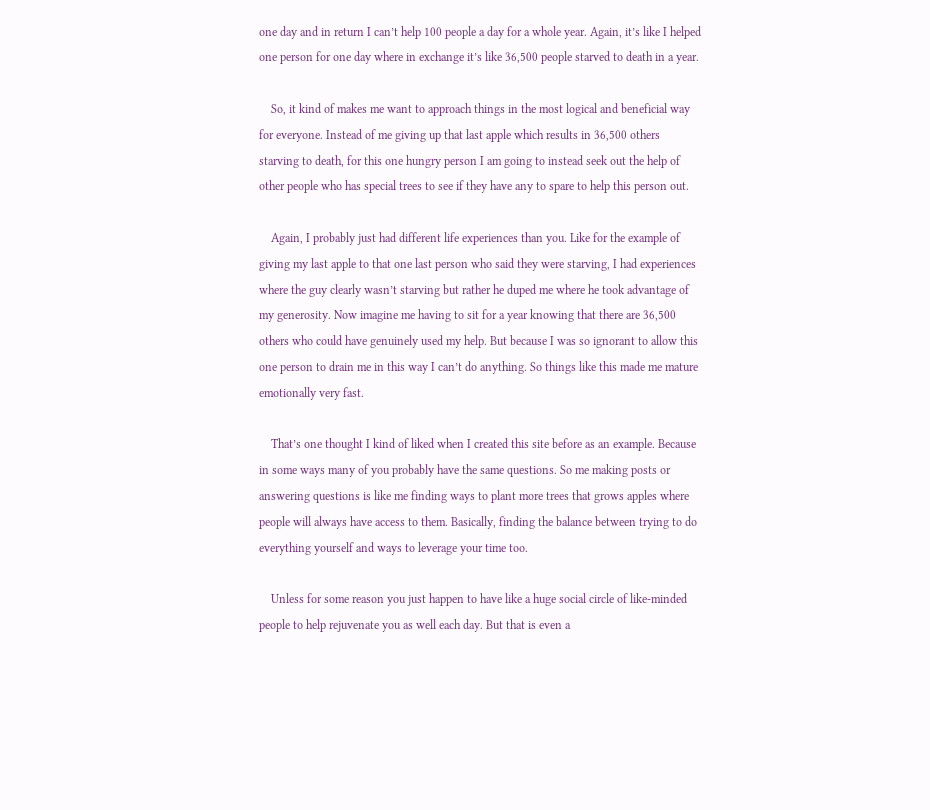one day and in return I can’t help 100 people a day for a whole year. Again, it’s like I helped one person for one day where in exchange it’s like 36,500 people starved to death in a year.

    So, it kind of makes me want to approach things in the most logical and beneficial way for everyone. Instead of me giving up that last apple which results in 36,500 others starving to death, for this one hungry person I am going to instead seek out the help of other people who has special trees to see if they have any to spare to help this person out.

    Again, I probably just had different life experiences than you. Like for the example of giving my last apple to that one last person who said they were starving, I had experiences where the guy clearly wasn’t starving but rather he duped me where he took advantage of my generosity. Now imagine me having to sit for a year knowing that there are 36,500 others who could have genuinely used my help. But because I was so ignorant to allow this one person to drain me in this way I can’t do anything. So things like this made me mature emotionally very fast.

    That’s one thought I kind of liked when I created this site before as an example. Because in some ways many of you probably have the same questions. So me making posts or answering questions is like me finding ways to plant more trees that grows apples where people will always have access to them. Basically, finding the balance between trying to do everything yourself and ways to leverage your time too.

    Unless for some reason you just happen to have like a huge social circle of like-minded people to help rejuvenate you as well each day. But that is even a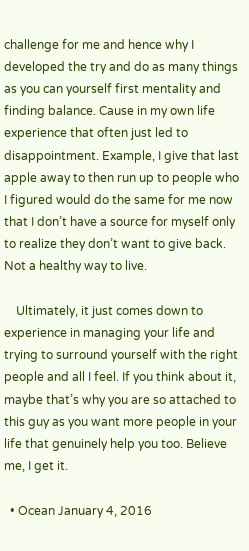challenge for me and hence why I developed the try and do as many things as you can yourself first mentality and finding balance. Cause in my own life experience that often just led to disappointment. Example, I give that last apple away to then run up to people who I figured would do the same for me now that I don’t have a source for myself only to realize they don’t want to give back. Not a healthy way to live.

    Ultimately, it just comes down to experience in managing your life and trying to surround yourself with the right people and all I feel. If you think about it, maybe that’s why you are so attached to this guy as you want more people in your life that genuinely help you too. Believe me, I get it.

  • Ocean January 4, 2016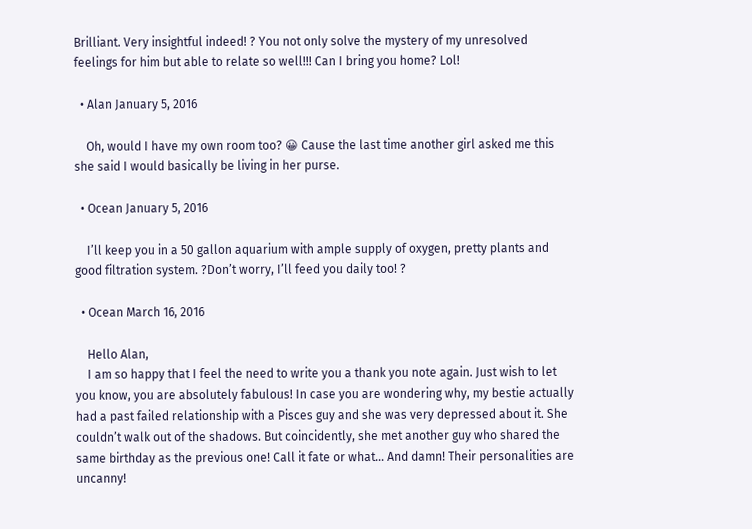Brilliant. Very insightful indeed! ? You not only solve the mystery of my unresolved feelings for him but able to relate so well!!! Can I bring you home? Lol!

  • Alan January 5, 2016

    Oh, would I have my own room too? 😀 Cause the last time another girl asked me this she said I would basically be living in her purse.

  • Ocean January 5, 2016

    I’ll keep you in a 50 gallon aquarium with ample supply of oxygen, pretty plants and good filtration system. ?Don’t worry, I’ll feed you daily too! ?

  • Ocean March 16, 2016

    Hello Alan,
    I am so happy that I feel the need to write you a thank you note again. Just wish to let you know, you are absolutely fabulous! In case you are wondering why, my bestie actually had a past failed relationship with a Pisces guy and she was very depressed about it. She couldn’t walk out of the shadows. But coincidently, she met another guy who shared the same birthday as the previous one! Call it fate or what… And damn! Their personalities are uncanny!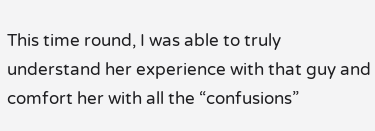This time round, I was able to truly understand her experience with that guy and comfort her with all the “confusions”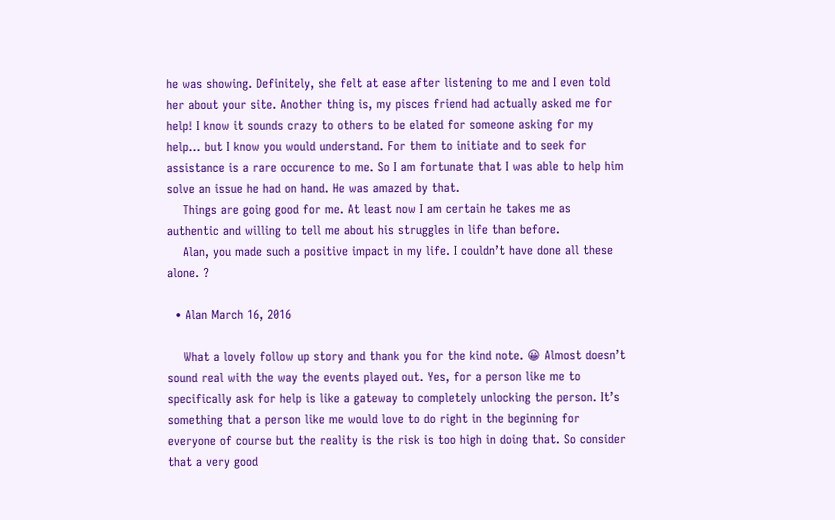he was showing. Definitely, she felt at ease after listening to me and I even told her about your site. Another thing is, my pisces friend had actually asked me for help! I know it sounds crazy to others to be elated for someone asking for my help… but I know you would understand. For them to initiate and to seek for assistance is a rare occurence to me. So I am fortunate that I was able to help him solve an issue he had on hand. He was amazed by that.
    Things are going good for me. At least now I am certain he takes me as authentic and willing to tell me about his struggles in life than before.
    Alan, you made such a positive impact in my life. I couldn’t have done all these alone. ?

  • Alan March 16, 2016

    What a lovely follow up story and thank you for the kind note. 😀 Almost doesn’t sound real with the way the events played out. Yes, for a person like me to specifically ask for help is like a gateway to completely unlocking the person. It’s something that a person like me would love to do right in the beginning for everyone of course but the reality is the risk is too high in doing that. So consider that a very good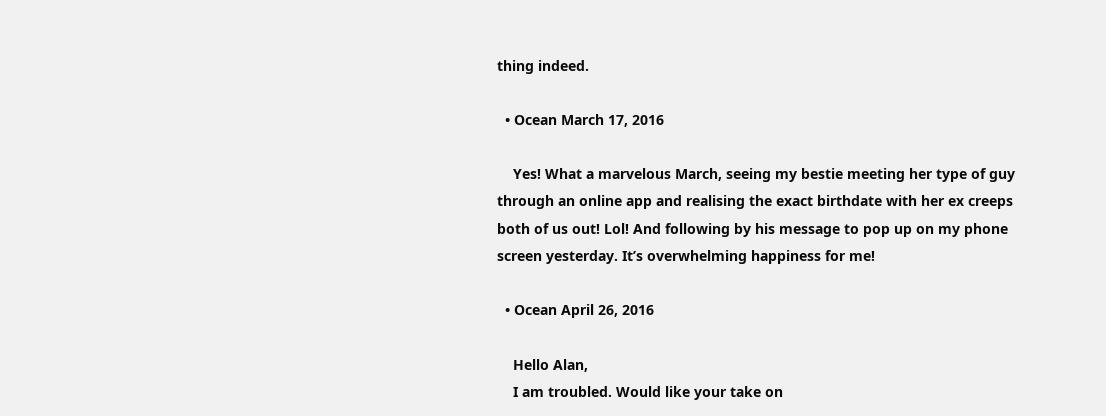thing indeed.

  • Ocean March 17, 2016

    Yes! What a marvelous March, seeing my bestie meeting her type of guy through an online app and realising the exact birthdate with her ex creeps both of us out! Lol! And following by his message to pop up on my phone screen yesterday. It’s overwhelming happiness for me!

  • Ocean April 26, 2016

    Hello Alan,
    I am troubled. Would like your take on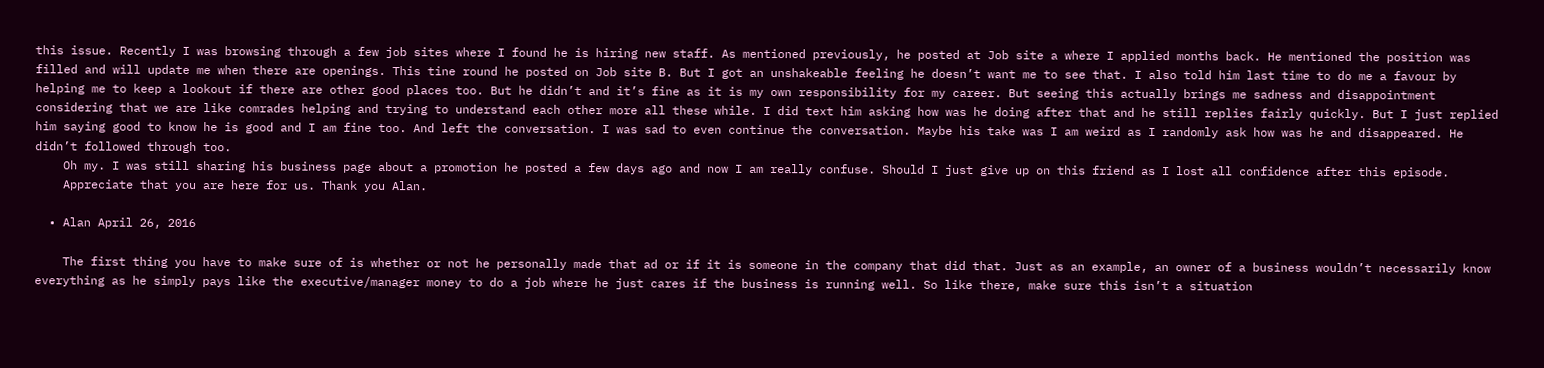this issue. Recently I was browsing through a few job sites where I found he is hiring new staff. As mentioned previously, he posted at Job site a where I applied months back. He mentioned the position was filled and will update me when there are openings. This tine round he posted on Job site B. But I got an unshakeable feeling he doesn’t want me to see that. I also told him last time to do me a favour by helping me to keep a lookout if there are other good places too. But he didn’t and it’s fine as it is my own responsibility for my career. But seeing this actually brings me sadness and disappointment considering that we are like comrades helping and trying to understand each other more all these while. I did text him asking how was he doing after that and he still replies fairly quickly. But I just replied him saying good to know he is good and I am fine too. And left the conversation. I was sad to even continue the conversation. Maybe his take was I am weird as I randomly ask how was he and disappeared. He didn’t followed through too.
    Oh my. I was still sharing his business page about a promotion he posted a few days ago and now I am really confuse. Should I just give up on this friend as I lost all confidence after this episode.
    Appreciate that you are here for us. Thank you Alan.

  • Alan April 26, 2016

    The first thing you have to make sure of is whether or not he personally made that ad or if it is someone in the company that did that. Just as an example, an owner of a business wouldn’t necessarily know everything as he simply pays like the executive/manager money to do a job where he just cares if the business is running well. So like there, make sure this isn’t a situation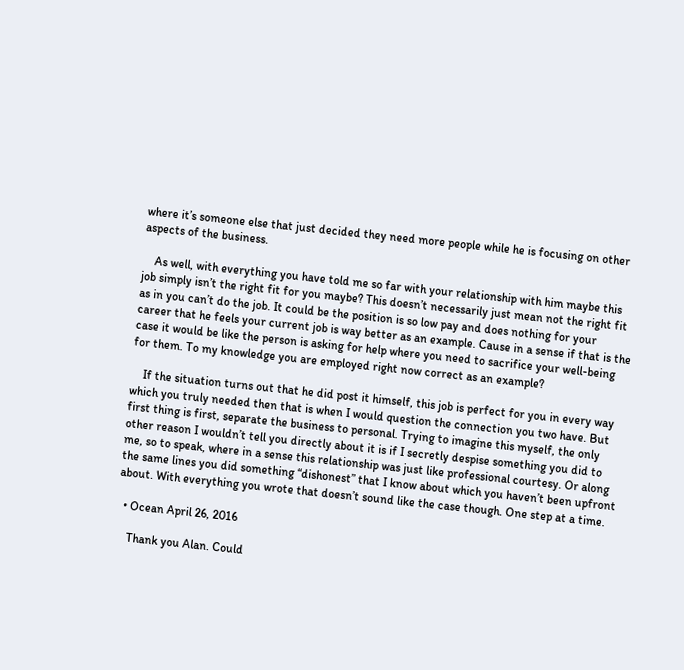where it’s someone else that just decided they need more people while he is focusing on other aspects of the business.

    As well, with everything you have told me so far with your relationship with him maybe this job simply isn’t the right fit for you maybe? This doesn’t necessarily just mean not the right fit as in you can’t do the job. It could be the position is so low pay and does nothing for your career that he feels your current job is way better as an example. Cause in a sense if that is the case it would be like the person is asking for help where you need to sacrifice your well-being for them. To my knowledge you are employed right now correct as an example?

    If the situation turns out that he did post it himself, this job is perfect for you in every way which you truly needed then that is when I would question the connection you two have. But first thing is first, separate the business to personal. Trying to imagine this myself, the only other reason I wouldn’t tell you directly about it is if I secretly despise something you did to me, so to speak, where in a sense this relationship was just like professional courtesy. Or along the same lines you did something “dishonest” that I know about which you haven’t been upfront about. With everything you wrote that doesn’t sound like the case though. One step at a time.

  • Ocean April 26, 2016

    Thank you Alan. Could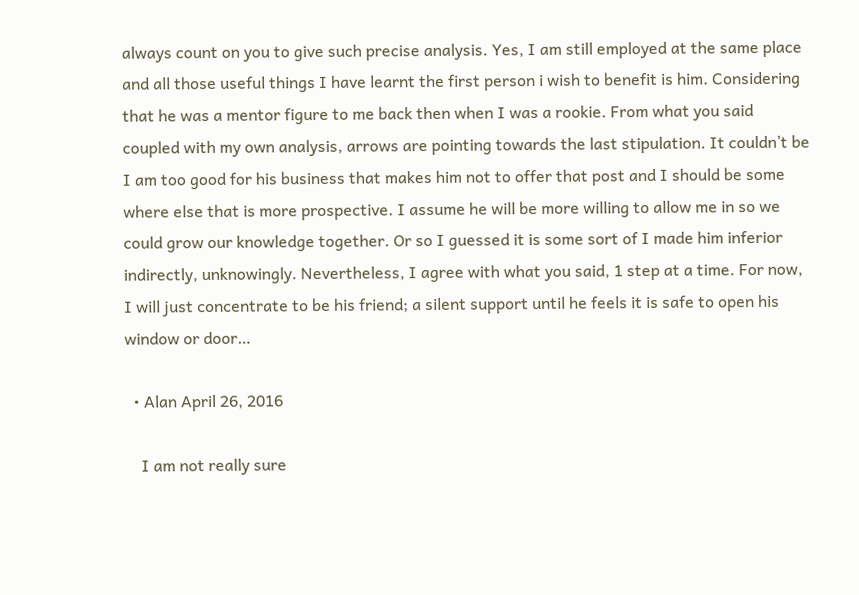always count on you to give such precise analysis. Yes, I am still employed at the same place and all those useful things I have learnt the first person i wish to benefit is him. Considering that he was a mentor figure to me back then when I was a rookie. From what you said coupled with my own analysis, arrows are pointing towards the last stipulation. It couldn’t be I am too good for his business that makes him not to offer that post and I should be some where else that is more prospective. I assume he will be more willing to allow me in so we could grow our knowledge together. Or so I guessed it is some sort of I made him inferior indirectly, unknowingly. Nevertheless, I agree with what you said, 1 step at a time. For now, I will just concentrate to be his friend; a silent support until he feels it is safe to open his window or door…

  • Alan April 26, 2016

    I am not really sure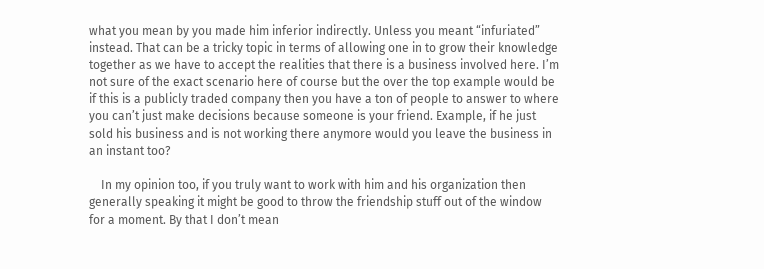what you mean by you made him inferior indirectly. Unless you meant “infuriated” instead. That can be a tricky topic in terms of allowing one in to grow their knowledge together as we have to accept the realities that there is a business involved here. I’m not sure of the exact scenario here of course but the over the top example would be if this is a publicly traded company then you have a ton of people to answer to where you can’t just make decisions because someone is your friend. Example, if he just sold his business and is not working there anymore would you leave the business in an instant too?

    In my opinion too, if you truly want to work with him and his organization then generally speaking it might be good to throw the friendship stuff out of the window for a moment. By that I don’t mean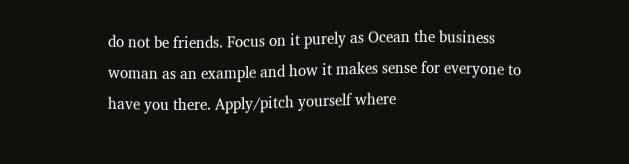do not be friends. Focus on it purely as Ocean the business woman as an example and how it makes sense for everyone to have you there. Apply/pitch yourself where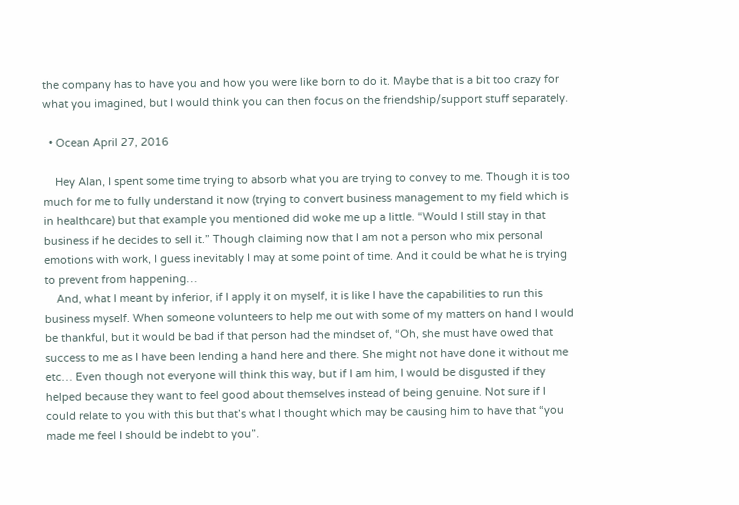the company has to have you and how you were like born to do it. Maybe that is a bit too crazy for what you imagined, but I would think you can then focus on the friendship/support stuff separately.

  • Ocean April 27, 2016

    Hey Alan, I spent some time trying to absorb what you are trying to convey to me. Though it is too much for me to fully understand it now (trying to convert business management to my field which is in healthcare) but that example you mentioned did woke me up a little. “Would I still stay in that business if he decides to sell it.” Though claiming now that I am not a person who mix personal emotions with work, I guess inevitably I may at some point of time. And it could be what he is trying to prevent from happening…
    And, what I meant by inferior, if I apply it on myself, it is like I have the capabilities to run this business myself. When someone volunteers to help me out with some of my matters on hand I would be thankful, but it would be bad if that person had the mindset of, “Oh, she must have owed that success to me as I have been lending a hand here and there. She might not have done it without me etc… Even though not everyone will think this way, but if I am him, I would be disgusted if they helped because they want to feel good about themselves instead of being genuine. Not sure if I could relate to you with this but that’s what I thought which may be causing him to have that “you made me feel I should be indebt to you”.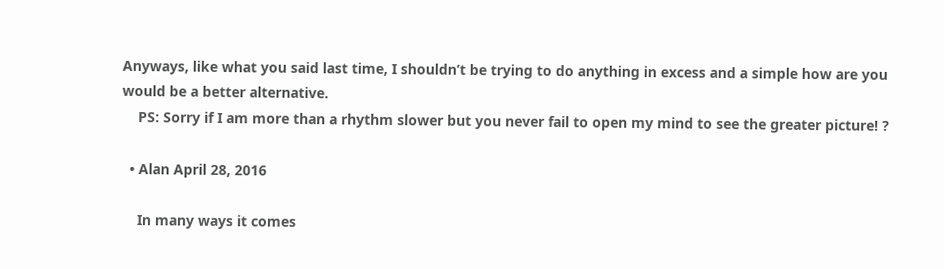Anyways, like what you said last time, I shouldn’t be trying to do anything in excess and a simple how are you would be a better alternative.
    PS: Sorry if I am more than a rhythm slower but you never fail to open my mind to see the greater picture! ?

  • Alan April 28, 2016

    In many ways it comes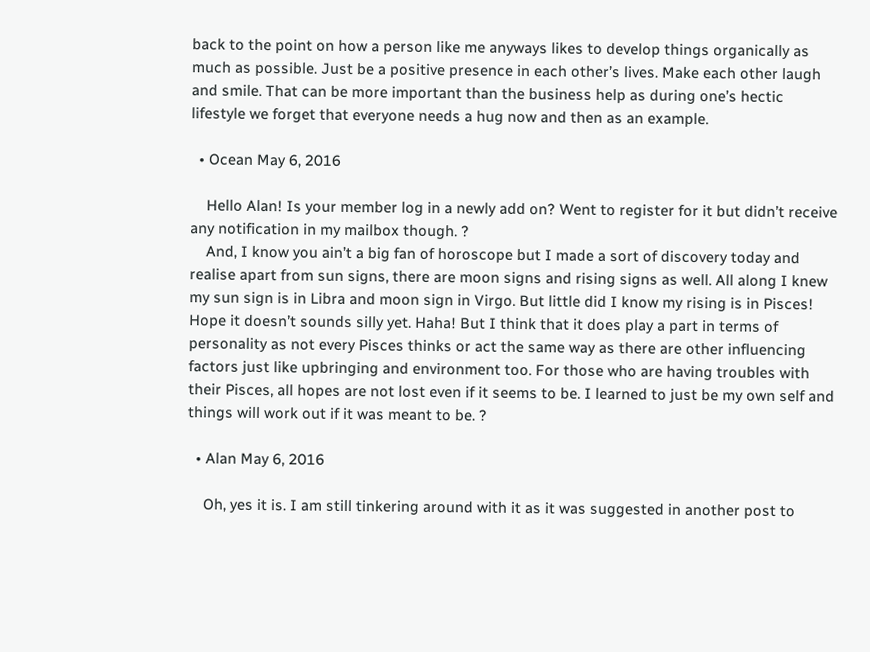back to the point on how a person like me anyways likes to develop things organically as much as possible. Just be a positive presence in each other’s lives. Make each other laugh and smile. That can be more important than the business help as during one’s hectic lifestyle we forget that everyone needs a hug now and then as an example.

  • Ocean May 6, 2016

    Hello Alan! Is your member log in a newly add on? Went to register for it but didn’t receive any notification in my mailbox though. ?
    And, I know you ain’t a big fan of horoscope but I made a sort of discovery today and realise apart from sun signs, there are moon signs and rising signs as well. All along I knew my sun sign is in Libra and moon sign in Virgo. But little did I know my rising is in Pisces! Hope it doesn’t sounds silly yet. Haha! But I think that it does play a part in terms of personality as not every Pisces thinks or act the same way as there are other influencing factors just like upbringing and environment too. For those who are having troubles with their Pisces, all hopes are not lost even if it seems to be. I learned to just be my own self and things will work out if it was meant to be. ?

  • Alan May 6, 2016

    Oh, yes it is. I am still tinkering around with it as it was suggested in another post to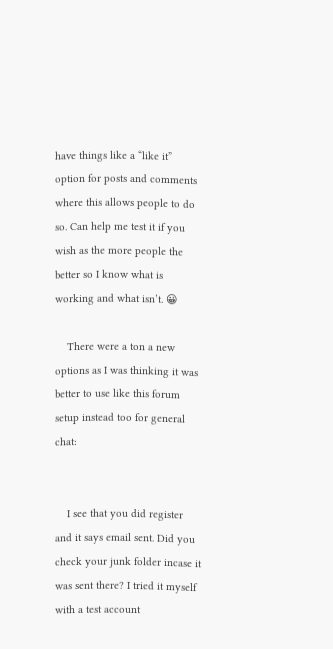have things like a “like it” option for posts and comments where this allows people to do so. Can help me test it if you wish as the more people the better so I know what is working and what isn’t. 😀

    There were a ton a new options as I was thinking it was better to use like this forum setup instead too for general chat:


    I see that you did register and it says email sent. Did you check your junk folder incase it was sent there? I tried it myself with a test account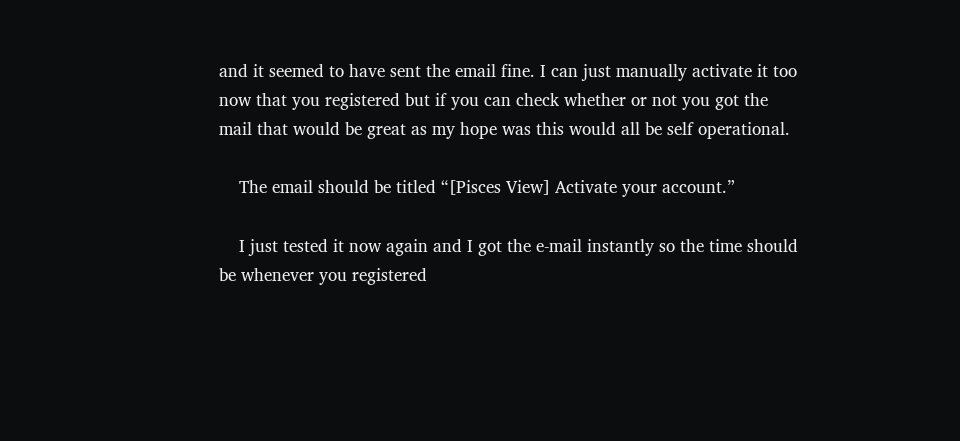and it seemed to have sent the email fine. I can just manually activate it too now that you registered but if you can check whether or not you got the mail that would be great as my hope was this would all be self operational.

    The email should be titled “[Pisces View] Activate your account.”

    I just tested it now again and I got the e-mail instantly so the time should be whenever you registered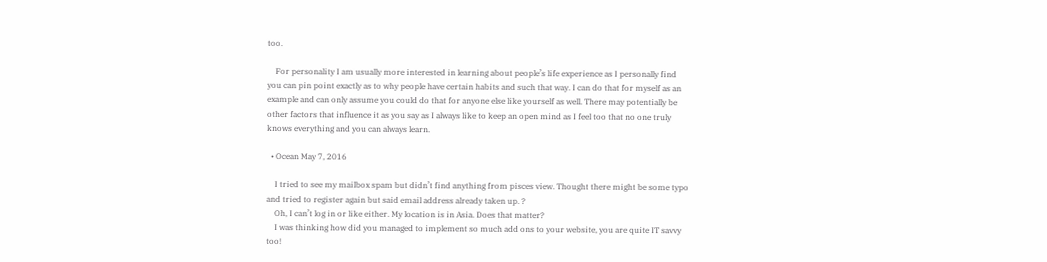too.

    For personality I am usually more interested in learning about people’s life experience as I personally find you can pin point exactly as to why people have certain habits and such that way. I can do that for myself as an example and can only assume you could do that for anyone else like yourself as well. There may potentially be other factors that influence it as you say as I always like to keep an open mind as I feel too that no one truly knows everything and you can always learn.

  • Ocean May 7, 2016

    I tried to see my mailbox spam but didn’t find anything from pisces view. Thought there might be some typo and tried to register again but said email address already taken up. ?
    Oh, I can’t log in or like either. My location is in Asia. Does that matter?
    I was thinking how did you managed to implement so much add ons to your website, you are quite IT savvy too!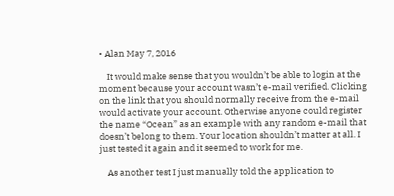• Alan May 7, 2016

    It would make sense that you wouldn’t be able to login at the moment because your account wasn’t e-mail verified. Clicking on the link that you should normally receive from the e-mail would activate your account. Otherwise anyone could register the name “Ocean” as an example with any random e-mail that doesn’t belong to them. Your location shouldn’t matter at all. I just tested it again and it seemed to work for me.

    As another test I just manually told the application to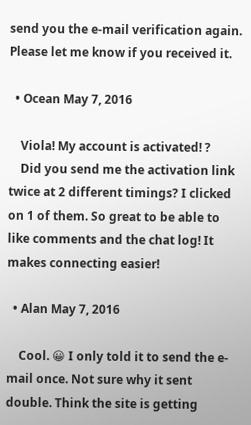send you the e-mail verification again. Please let me know if you received it.

  • Ocean May 7, 2016

    Viola! My account is activated! ?
    Did you send me the activation link twice at 2 different timings? I clicked on 1 of them. So great to be able to like comments and the chat log! It makes connecting easier!

  • Alan May 7, 2016

    Cool. 😀 I only told it to send the e-mail once. Not sure why it sent double. Think the site is getting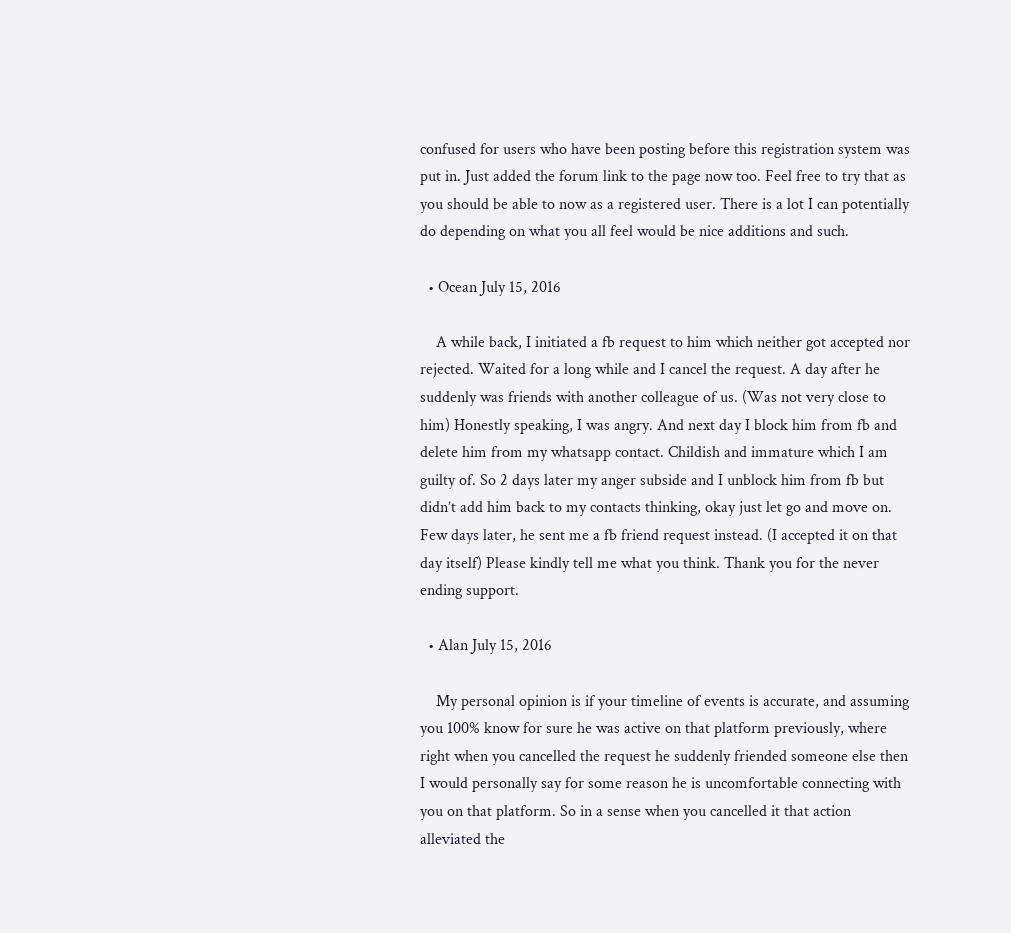confused for users who have been posting before this registration system was put in. Just added the forum link to the page now too. Feel free to try that as you should be able to now as a registered user. There is a lot I can potentially do depending on what you all feel would be nice additions and such.

  • Ocean July 15, 2016

    A while back, I initiated a fb request to him which neither got accepted nor rejected. Waited for a long while and I cancel the request. A day after he suddenly was friends with another colleague of us. (Was not very close to him) Honestly speaking, I was angry. And next day I block him from fb and delete him from my whatsapp contact. Childish and immature which I am guilty of. So 2 days later my anger subside and I unblock him from fb but didn’t add him back to my contacts thinking, okay just let go and move on. Few days later, he sent me a fb friend request instead. (I accepted it on that day itself) Please kindly tell me what you think. Thank you for the never ending support.

  • Alan July 15, 2016

    My personal opinion is if your timeline of events is accurate, and assuming you 100% know for sure he was active on that platform previously, where right when you cancelled the request he suddenly friended someone else then I would personally say for some reason he is uncomfortable connecting with you on that platform. So in a sense when you cancelled it that action alleviated the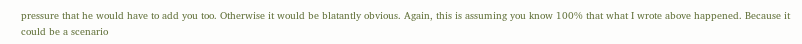pressure that he would have to add you too. Otherwise it would be blatantly obvious. Again, this is assuming you know 100% that what I wrote above happened. Because it could be a scenario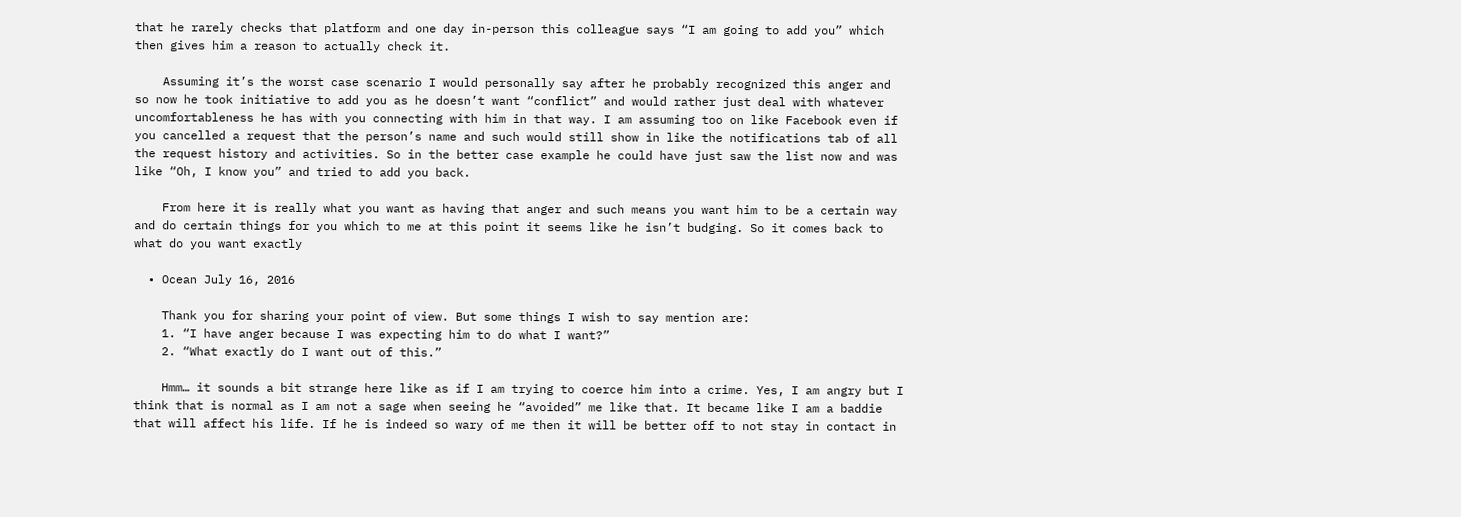that he rarely checks that platform and one day in-person this colleague says “I am going to add you” which then gives him a reason to actually check it.

    Assuming it’s the worst case scenario I would personally say after he probably recognized this anger and so now he took initiative to add you as he doesn’t want “conflict” and would rather just deal with whatever uncomfortableness he has with you connecting with him in that way. I am assuming too on like Facebook even if you cancelled a request that the person’s name and such would still show in like the notifications tab of all the request history and activities. So in the better case example he could have just saw the list now and was like “Oh, I know you” and tried to add you back.

    From here it is really what you want as having that anger and such means you want him to be a certain way and do certain things for you which to me at this point it seems like he isn’t budging. So it comes back to what do you want exactly

  • Ocean July 16, 2016

    Thank you for sharing your point of view. But some things I wish to say mention are:
    1. “I have anger because I was expecting him to do what I want?”
    2. “What exactly do I want out of this.”

    Hmm… it sounds a bit strange here like as if I am trying to coerce him into a crime. Yes, I am angry but I think that is normal as I am not a sage when seeing he “avoided” me like that. It became like I am a baddie that will affect his life. If he is indeed so wary of me then it will be better off to not stay in contact in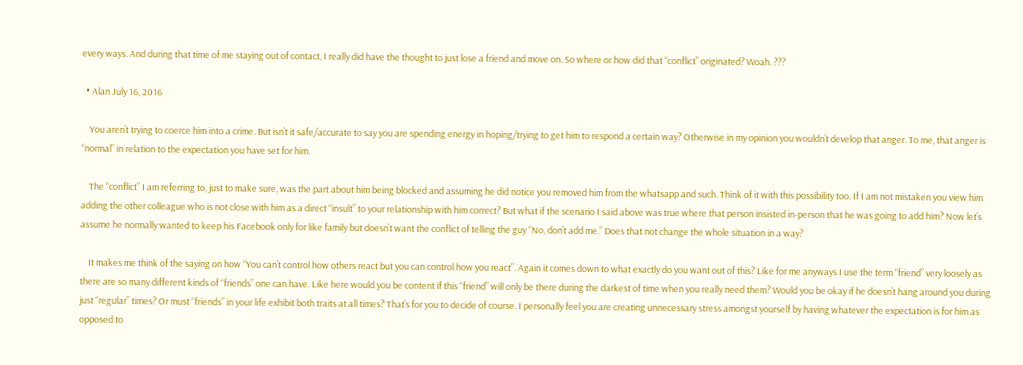every ways. And during that time of me staying out of contact, I really did have the thought to just lose a friend and move on. So where or how did that “conflict” originated? Woah. ???

  • Alan July 16, 2016

    You aren’t trying to coerce him into a crime. But isn’t it safe/accurate to say you are spending energy in hoping/trying to get him to respond a certain way? Otherwise in my opinion you wouldn’t develop that anger. To me, that anger is “normal” in relation to the expectation you have set for him.

    The “conflict” I am referring to, just to make sure, was the part about him being blocked and assuming he did notice you removed him from the whatsapp and such. Think of it with this possibility too. If I am not mistaken you view him adding the other colleague who is not close with him as a direct “insult” to your relationship with him correct? But what if the scenario I said above was true where that person insisted in-person that he was going to add him? Now let’s assume he normally wanted to keep his Facebook only for like family but doesn’t want the conflict of telling the guy “No, don’t add me.” Does that not change the whole situation in a way?

    It makes me think of the saying on how “You can’t control how others react but you can control how you react”. Again it comes down to what exactly do you want out of this? Like for me anyways I use the term “friend” very loosely as there are so many different kinds of “friends” one can have. Like here would you be content if this “friend” will only be there during the darkest of time when you really need them? Would you be okay if he doesn’t hang around you during just “regular” times? Or must “friends” in your life exhibit both traits at all times? That’s for you to decide of course. I personally feel you are creating unnecessary stress amongst yourself by having whatever the expectation is for him as opposed to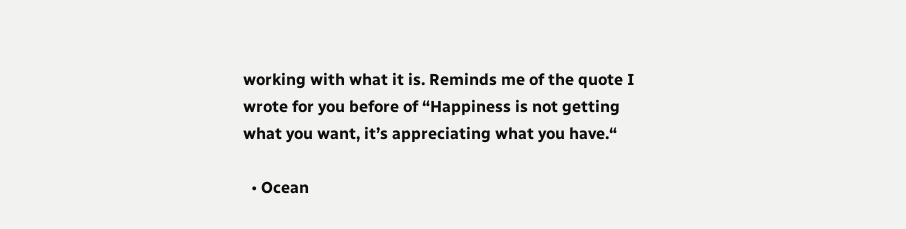working with what it is. Reminds me of the quote I wrote for you before of “Happiness is not getting what you want, it’s appreciating what you have.“

  • Ocean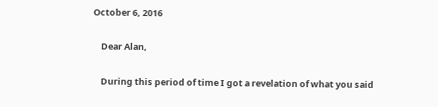October 6, 2016

    Dear Alan,

    During this period of time I got a revelation of what you said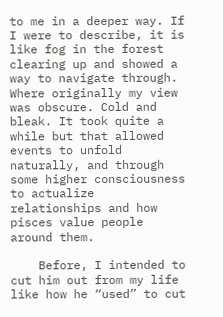to me in a deeper way. If I were to describe, it is like fog in the forest clearing up and showed a way to navigate through. Where originally my view was obscure. Cold and bleak. It took quite a while but that allowed events to unfold naturally, and through some higher consciousness to actualize relationships and how pisces value people around them.

    Before, I intended to cut him out from my life like how he “used” to cut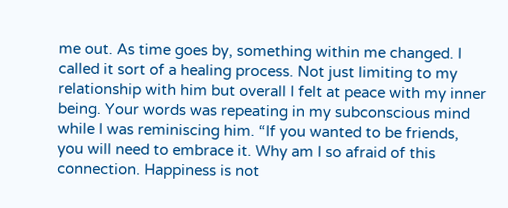me out. As time goes by, something within me changed. I called it sort of a healing process. Not just limiting to my relationship with him but overall I felt at peace with my inner being. Your words was repeating in my subconscious mind while I was reminiscing him. “If you wanted to be friends, you will need to embrace it. Why am I so afraid of this connection. Happiness is not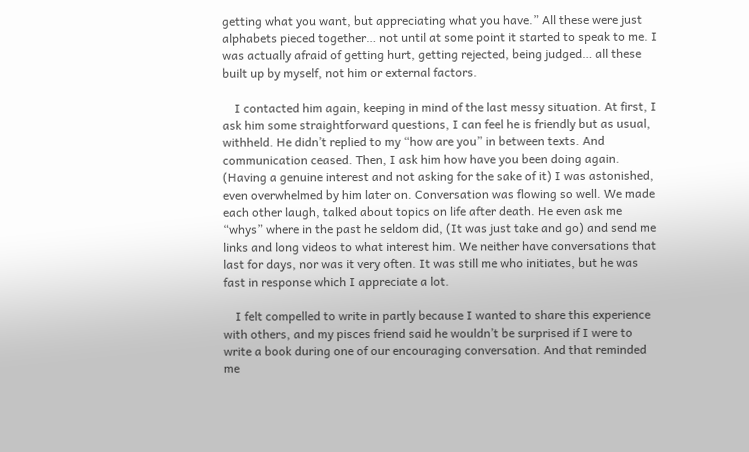getting what you want, but appreciating what you have.” All these were just alphabets pieced together… not until at some point it started to speak to me. I was actually afraid of getting hurt, getting rejected, being judged… all these built up by myself, not him or external factors.

    I contacted him again, keeping in mind of the last messy situation. At first, I ask him some straightforward questions, I can feel he is friendly but as usual, withheld. He didn’t replied to my “how are you” in between texts. And communication ceased. Then, I ask him how have you been doing again. (Having a genuine interest and not asking for the sake of it) I was astonished, even overwhelmed by him later on. Conversation was flowing so well. We made each other laugh, talked about topics on life after death. He even ask me “whys” where in the past he seldom did, (It was just take and go) and send me links and long videos to what interest him. We neither have conversations that last for days, nor was it very often. It was still me who initiates, but he was fast in response which I appreciate a lot.

    I felt compelled to write in partly because I wanted to share this experience with others, and my pisces friend said he wouldn’t be surprised if I were to write a book during one of our encouraging conversation. And that reminded me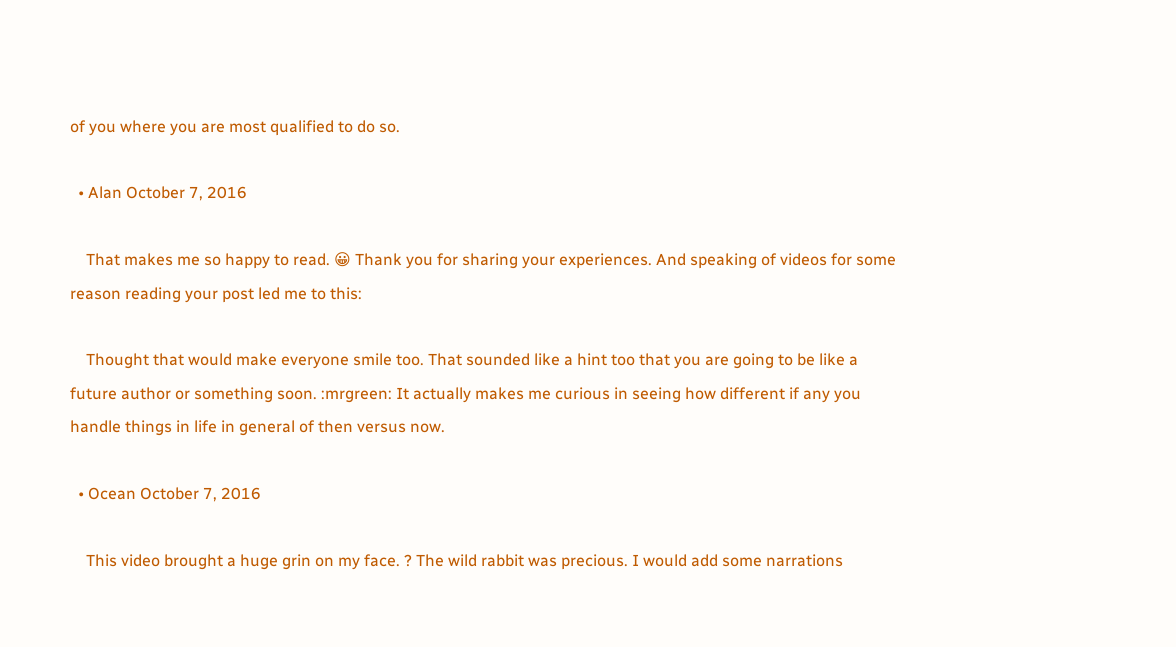of you where you are most qualified to do so.

  • Alan October 7, 2016

    That makes me so happy to read. 😀 Thank you for sharing your experiences. And speaking of videos for some reason reading your post led me to this:

    Thought that would make everyone smile too. That sounded like a hint too that you are going to be like a future author or something soon. :mrgreen: It actually makes me curious in seeing how different if any you handle things in life in general of then versus now.

  • Ocean October 7, 2016

    This video brought a huge grin on my face. ? The wild rabbit was precious. I would add some narrations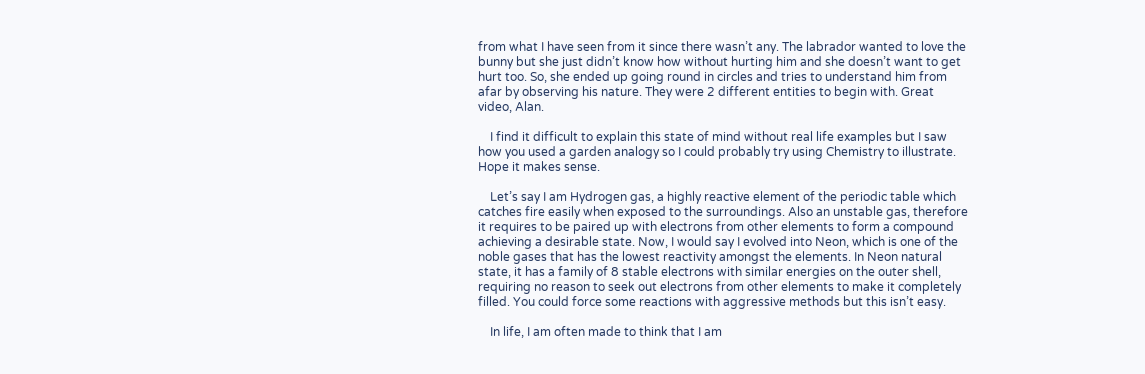from what I have seen from it since there wasn’t any. The labrador wanted to love the bunny but she just didn’t know how without hurting him and she doesn’t want to get hurt too. So, she ended up going round in circles and tries to understand him from afar by observing his nature. They were 2 different entities to begin with. Great video, Alan.

    I find it difficult to explain this state of mind without real life examples but I saw how you used a garden analogy so I could probably try using Chemistry to illustrate. Hope it makes sense.

    Let’s say I am Hydrogen gas, a highly reactive element of the periodic table which catches fire easily when exposed to the surroundings. Also an unstable gas, therefore it requires to be paired up with electrons from other elements to form a compound achieving a desirable state. Now, I would say I evolved into Neon, which is one of the noble gases that has the lowest reactivity amongst the elements. In Neon natural state, it has a family of 8 stable electrons with similar energies on the outer shell, requiring no reason to seek out electrons from other elements to make it completely filled. You could force some reactions with aggressive methods but this isn’t easy.

    In life, I am often made to think that I am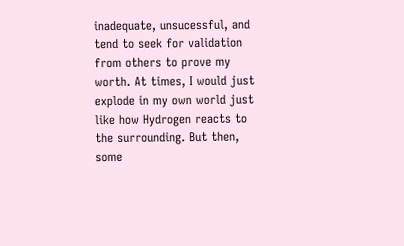inadequate, unsucessful, and tend to seek for validation from others to prove my worth. At times, I would just explode in my own world just like how Hydrogen reacts to the surrounding. But then, some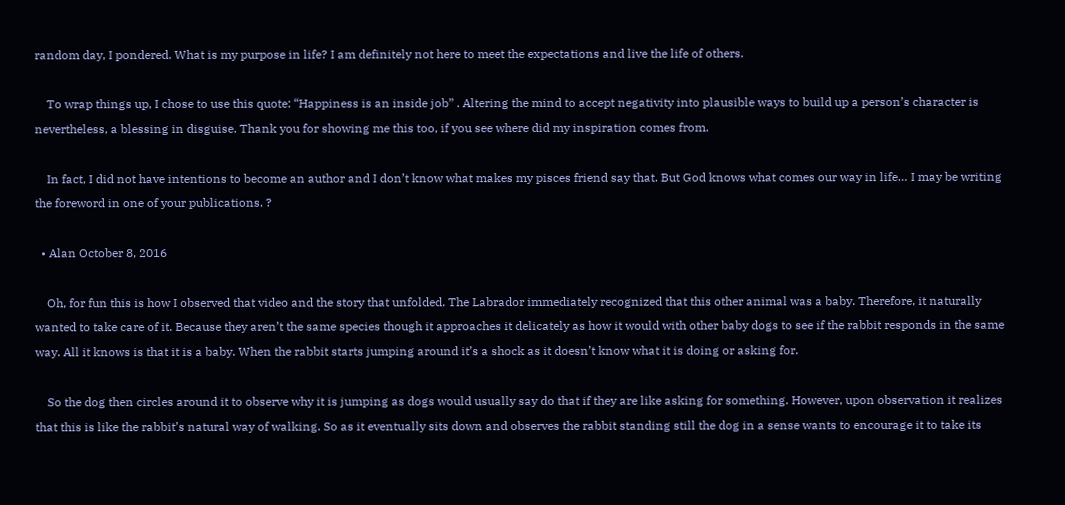random day, I pondered. What is my purpose in life? I am definitely not here to meet the expectations and live the life of others.

    To wrap things up, I chose to use this quote: “Happiness is an inside job” . Altering the mind to accept negativity into plausible ways to build up a person’s character is nevertheless, a blessing in disguise. Thank you for showing me this too, if you see where did my inspiration comes from.

    In fact, I did not have intentions to become an author and I don’t know what makes my pisces friend say that. But God knows what comes our way in life… I may be writing the foreword in one of your publications. ?

  • Alan October 8, 2016

    Oh, for fun this is how I observed that video and the story that unfolded. The Labrador immediately recognized that this other animal was a baby. Therefore, it naturally wanted to take care of it. Because they aren’t the same species though it approaches it delicately as how it would with other baby dogs to see if the rabbit responds in the same way. All it knows is that it is a baby. When the rabbit starts jumping around it’s a shock as it doesn’t know what it is doing or asking for.

    So the dog then circles around it to observe why it is jumping as dogs would usually say do that if they are like asking for something. However, upon observation it realizes that this is like the rabbit’s natural way of walking. So as it eventually sits down and observes the rabbit standing still the dog in a sense wants to encourage it to take its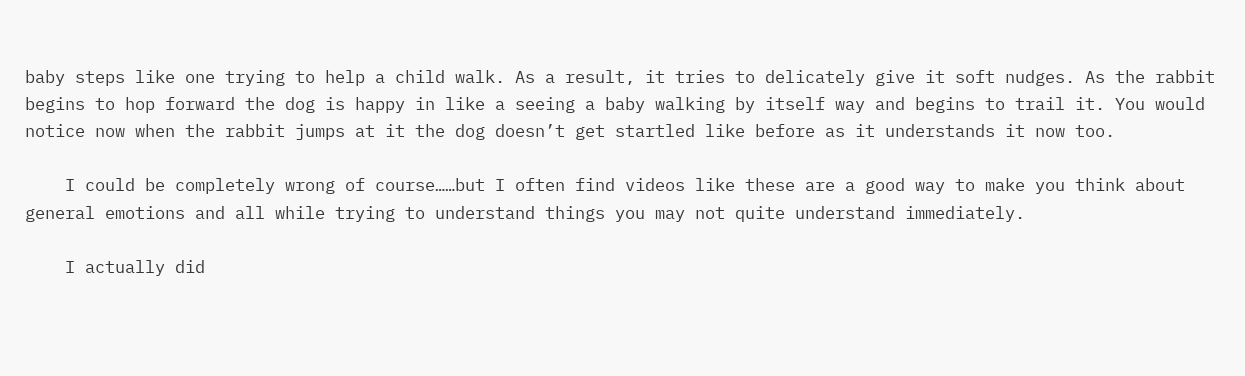baby steps like one trying to help a child walk. As a result, it tries to delicately give it soft nudges. As the rabbit begins to hop forward the dog is happy in like a seeing a baby walking by itself way and begins to trail it. You would notice now when the rabbit jumps at it the dog doesn’t get startled like before as it understands it now too.

    I could be completely wrong of course……but I often find videos like these are a good way to make you think about general emotions and all while trying to understand things you may not quite understand immediately.

    I actually did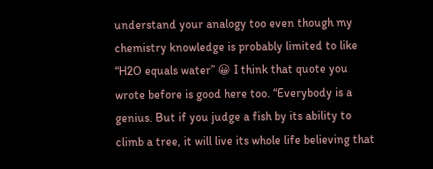understand your analogy too even though my chemistry knowledge is probably limited to like “H2O equals water” 😀 I think that quote you wrote before is good here too. “Everybody is a genius. But if you judge a fish by its ability to climb a tree, it will live its whole life believing that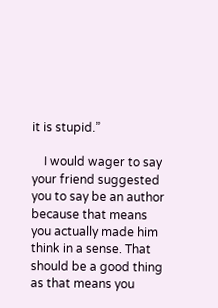it is stupid.”

    I would wager to say your friend suggested you to say be an author because that means you actually made him think in a sense. That should be a good thing as that means you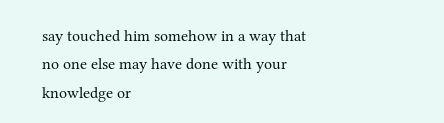say touched him somehow in a way that no one else may have done with your knowledge or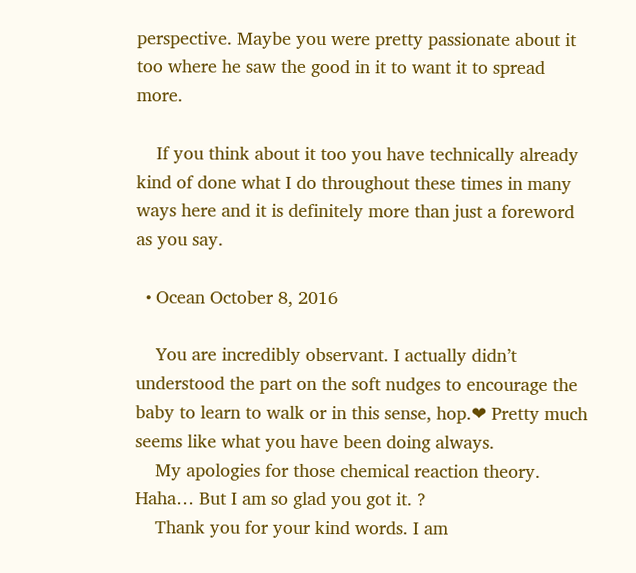perspective. Maybe you were pretty passionate about it too where he saw the good in it to want it to spread more.

    If you think about it too you have technically already kind of done what I do throughout these times in many ways here and it is definitely more than just a foreword as you say.

  • Ocean October 8, 2016

    You are incredibly observant. I actually didn’t understood the part on the soft nudges to encourage the baby to learn to walk or in this sense, hop.❤ Pretty much seems like what you have been doing always.
    My apologies for those chemical reaction theory. Haha… But I am so glad you got it. ?
    Thank you for your kind words. I am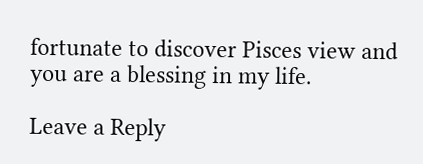fortunate to discover Pisces view and you are a blessing in my life.

Leave a Reply